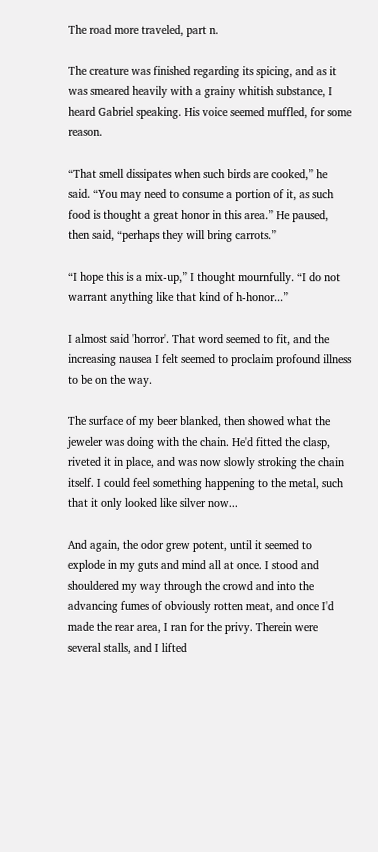The road more traveled, part n.

The creature was finished regarding its spicing, and as it was smeared heavily with a grainy whitish substance, I heard Gabriel speaking. His voice seemed muffled, for some reason.

“That smell dissipates when such birds are cooked,” he said. “You may need to consume a portion of it, as such food is thought a great honor in this area.” He paused, then said, “perhaps they will bring carrots.”

“I hope this is a mix-up,” I thought mournfully. “I do not warrant anything like that kind of h-honor...”

I almost said 'horror'. That word seemed to fit, and the increasing nausea I felt seemed to proclaim profound illness to be on the way.

The surface of my beer blanked, then showed what the jeweler was doing with the chain. He'd fitted the clasp, riveted it in place, and was now slowly stroking the chain itself. I could feel something happening to the metal, such that it only looked like silver now...

And again, the odor grew potent, until it seemed to explode in my guts and mind all at once. I stood and shouldered my way through the crowd and into the advancing fumes of obviously rotten meat, and once I'd made the rear area, I ran for the privy. Therein were several stalls, and I lifted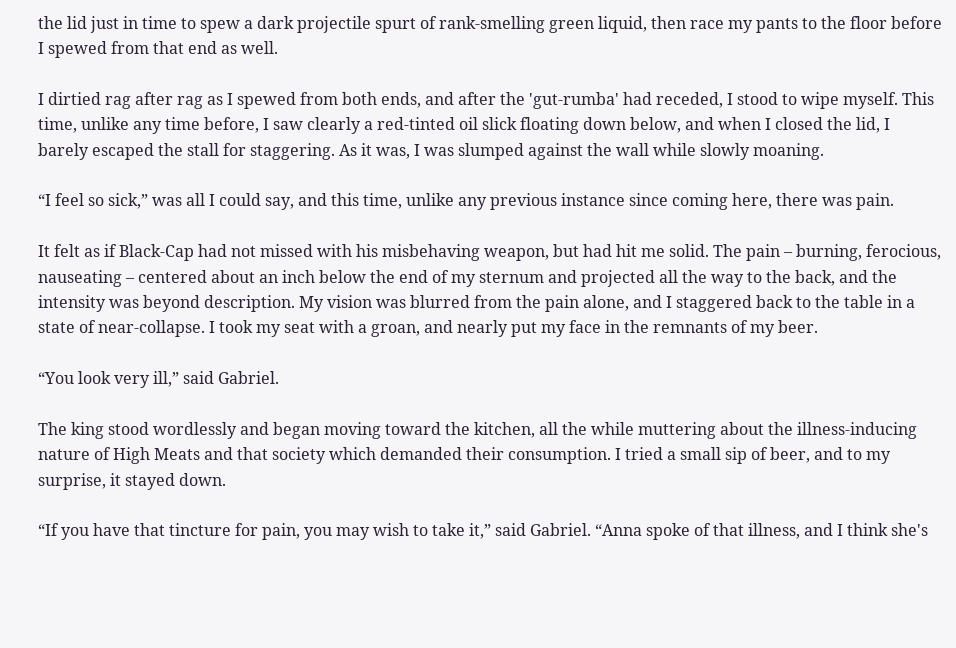the lid just in time to spew a dark projectile spurt of rank-smelling green liquid, then race my pants to the floor before I spewed from that end as well.

I dirtied rag after rag as I spewed from both ends, and after the 'gut-rumba' had receded, I stood to wipe myself. This time, unlike any time before, I saw clearly a red-tinted oil slick floating down below, and when I closed the lid, I barely escaped the stall for staggering. As it was, I was slumped against the wall while slowly moaning.

“I feel so sick,” was all I could say, and this time, unlike any previous instance since coming here, there was pain.

It felt as if Black-Cap had not missed with his misbehaving weapon, but had hit me solid. The pain – burning, ferocious, nauseating – centered about an inch below the end of my sternum and projected all the way to the back, and the intensity was beyond description. My vision was blurred from the pain alone, and I staggered back to the table in a state of near-collapse. I took my seat with a groan, and nearly put my face in the remnants of my beer.

“You look very ill,” said Gabriel.

The king stood wordlessly and began moving toward the kitchen, all the while muttering about the illness-inducing nature of High Meats and that society which demanded their consumption. I tried a small sip of beer, and to my surprise, it stayed down.

“If you have that tincture for pain, you may wish to take it,” said Gabriel. “Anna spoke of that illness, and I think she's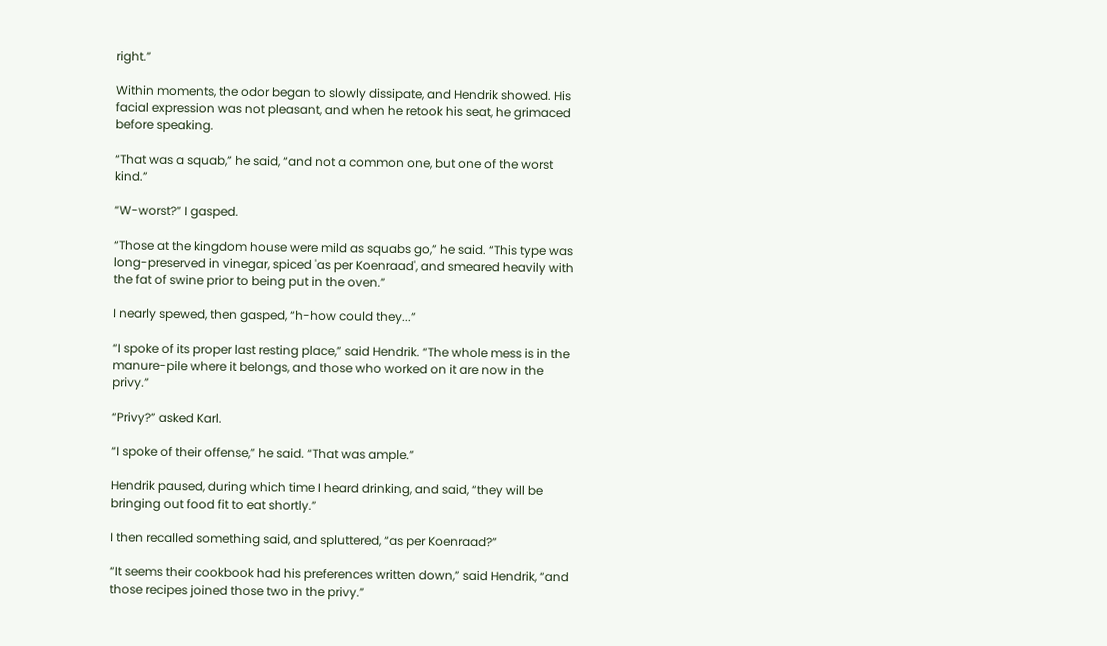right.”

Within moments, the odor began to slowly dissipate, and Hendrik showed. His facial expression was not pleasant, and when he retook his seat, he grimaced before speaking.

“That was a squab,” he said, “and not a common one, but one of the worst kind.”

“W-worst?” I gasped.

“Those at the kingdom house were mild as squabs go,” he said. “This type was long-preserved in vinegar, spiced 'as per Koenraad', and smeared heavily with the fat of swine prior to being put in the oven.”

I nearly spewed, then gasped, “h-how could they...”

“I spoke of its proper last resting place,” said Hendrik. “The whole mess is in the manure-pile where it belongs, and those who worked on it are now in the privy.”

“Privy?” asked Karl.

“I spoke of their offense,” he said. “That was ample.”

Hendrik paused, during which time I heard drinking, and said, “they will be bringing out food fit to eat shortly.”

I then recalled something said, and spluttered, “as per Koenraad?”

“It seems their cookbook had his preferences written down,” said Hendrik, “and those recipes joined those two in the privy.”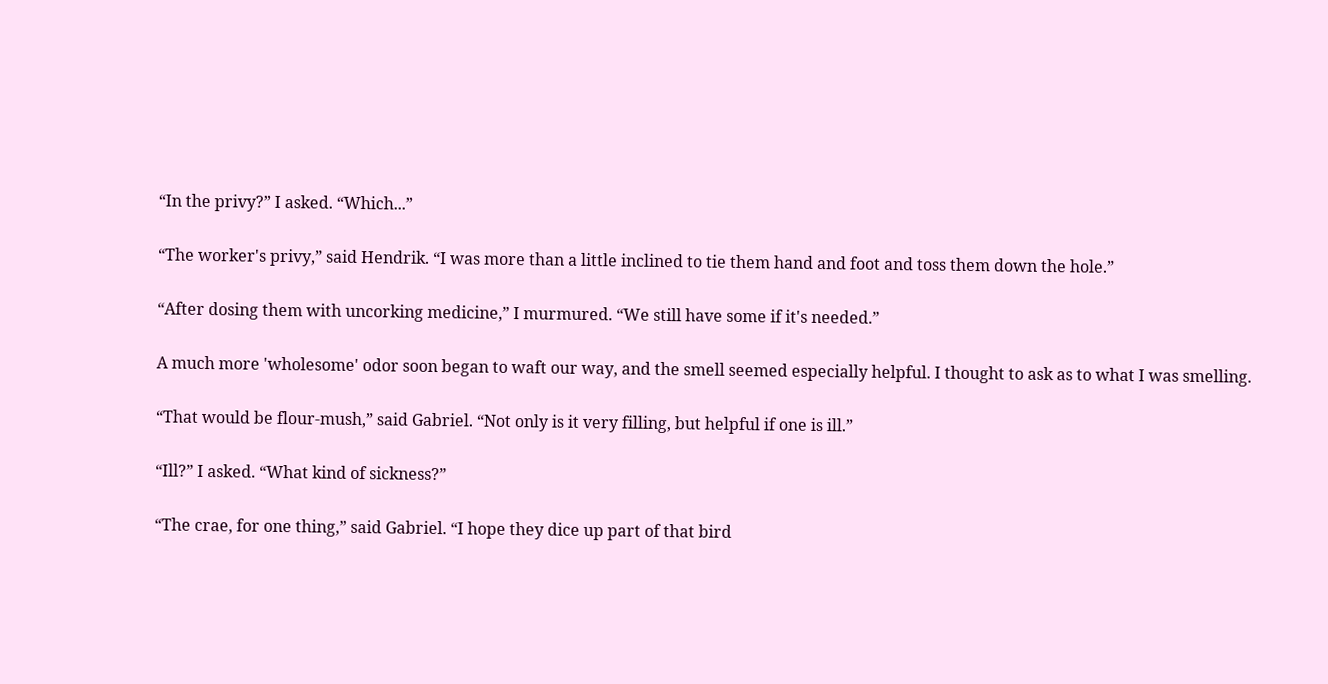“In the privy?” I asked. “Which...”

“The worker's privy,” said Hendrik. “I was more than a little inclined to tie them hand and foot and toss them down the hole.”

“After dosing them with uncorking medicine,” I murmured. “We still have some if it's needed.”

A much more 'wholesome' odor soon began to waft our way, and the smell seemed especially helpful. I thought to ask as to what I was smelling.

“That would be flour-mush,” said Gabriel. “Not only is it very filling, but helpful if one is ill.”

“Ill?” I asked. “What kind of sickness?”

“The crae, for one thing,” said Gabriel. “I hope they dice up part of that bird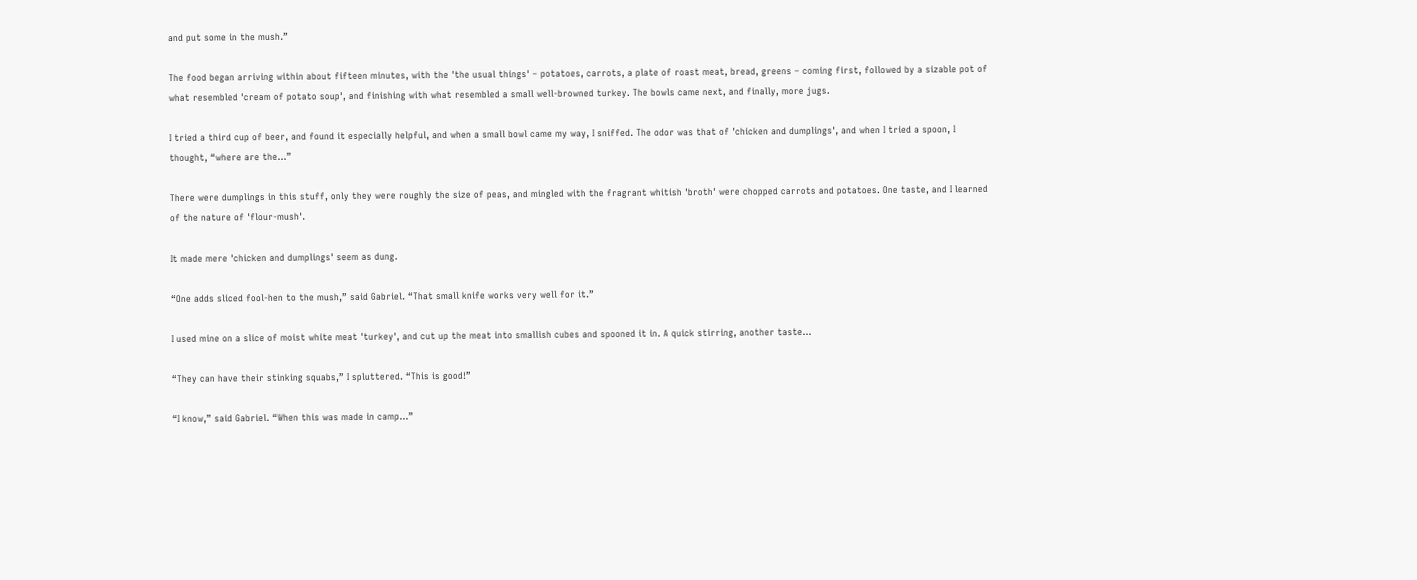and put some in the mush.”

The food began arriving within about fifteen minutes, with the 'the usual things' – potatoes, carrots, a plate of roast meat, bread, greens – coming first, followed by a sizable pot of what resembled 'cream of potato soup', and finishing with what resembled a small well-browned turkey. The bowls came next, and finally, more jugs.

I tried a third cup of beer, and found it especially helpful, and when a small bowl came my way, I sniffed. The odor was that of 'chicken and dumplings', and when I tried a spoon, I thought, “where are the...”

There were dumplings in this stuff, only they were roughly the size of peas, and mingled with the fragrant whitish 'broth' were chopped carrots and potatoes. One taste, and I learned of the nature of 'flour-mush'.

It made mere 'chicken and dumplings' seem as dung.

“One adds sliced fool-hen to the mush,” said Gabriel. “That small knife works very well for it.”

I used mine on a slice of moist white meat 'turkey', and cut up the meat into smallish cubes and spooned it in. A quick stirring, another taste...

“They can have their stinking squabs,” I spluttered. “This is good!”

“I know,” said Gabriel. “When this was made in camp...”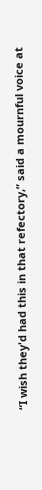“I wish they'd had this in that refectory,” said a mournful voice at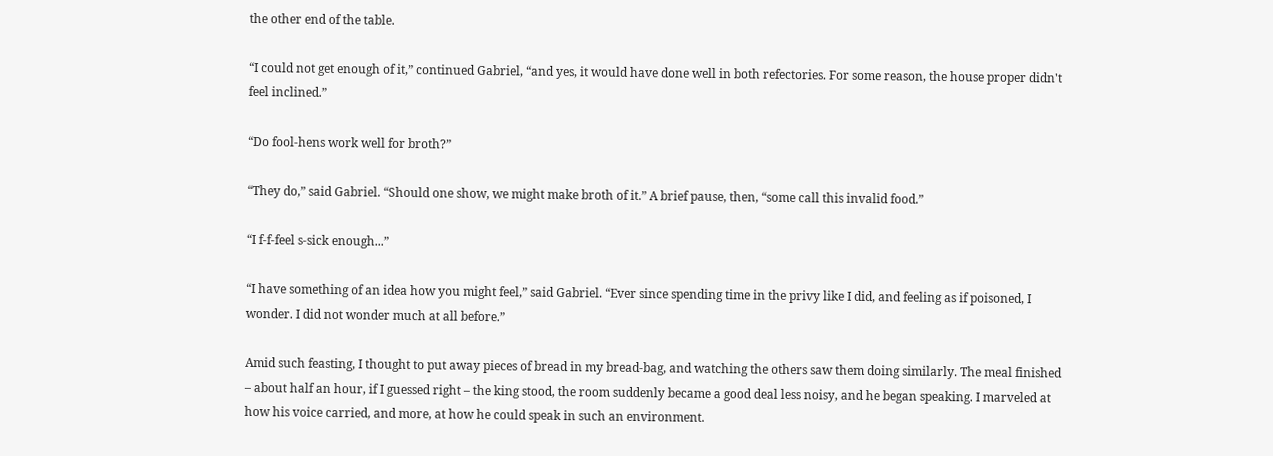the other end of the table.

“I could not get enough of it,” continued Gabriel, “and yes, it would have done well in both refectories. For some reason, the house proper didn't feel inclined.”

“Do fool-hens work well for broth?”

“They do,” said Gabriel. “Should one show, we might make broth of it.” A brief pause, then, “some call this invalid food.”

“I f-f-feel s-sick enough...”

“I have something of an idea how you might feel,” said Gabriel. “Ever since spending time in the privy like I did, and feeling as if poisoned, I wonder. I did not wonder much at all before.”

Amid such feasting, I thought to put away pieces of bread in my bread-bag, and watching the others saw them doing similarly. The meal finished – about half an hour, if I guessed right – the king stood, the room suddenly became a good deal less noisy, and he began speaking. I marveled at how his voice carried, and more, at how he could speak in such an environment.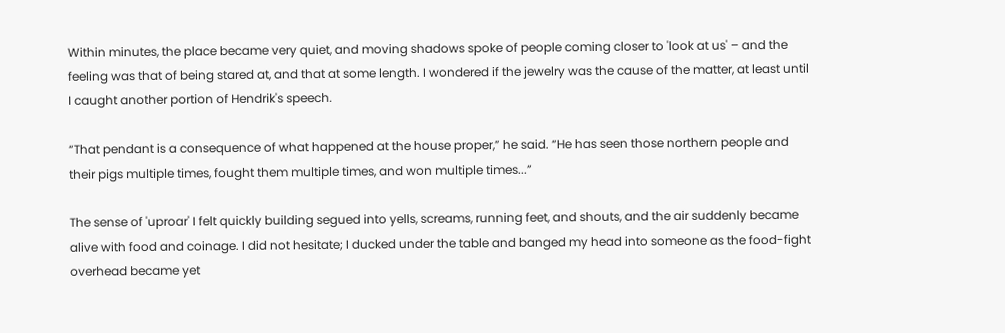Within minutes, the place became very quiet, and moving shadows spoke of people coming closer to 'look at us' – and the feeling was that of being stared at, and that at some length. I wondered if the jewelry was the cause of the matter, at least until I caught another portion of Hendrik's speech.

“That pendant is a consequence of what happened at the house proper,” he said. “He has seen those northern people and their pigs multiple times, fought them multiple times, and won multiple times...”

The sense of 'uproar' I felt quickly building segued into yells, screams, running feet, and shouts, and the air suddenly became alive with food and coinage. I did not hesitate; I ducked under the table and banged my head into someone as the food-fight overhead became yet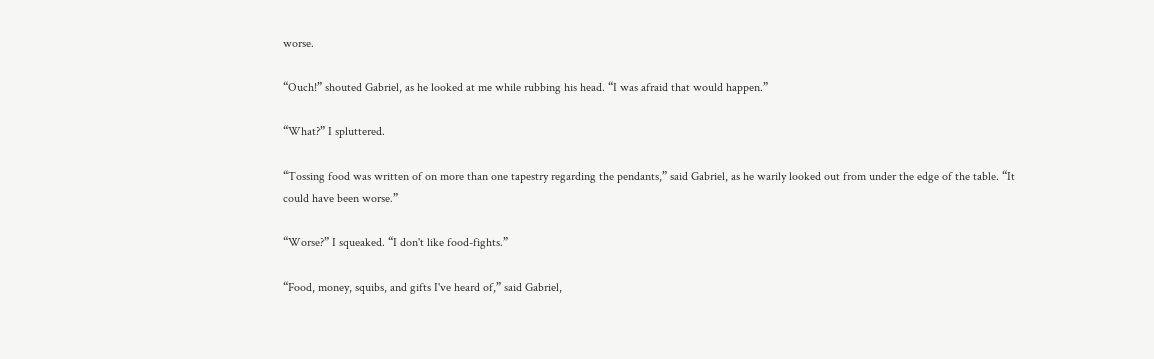worse.

“Ouch!” shouted Gabriel, as he looked at me while rubbing his head. “I was afraid that would happen.”

“What?” I spluttered.

“Tossing food was written of on more than one tapestry regarding the pendants,” said Gabriel, as he warily looked out from under the edge of the table. “It could have been worse.”

“Worse?” I squeaked. “I don't like food-fights.”

“Food, money, squibs, and gifts I've heard of,” said Gabriel,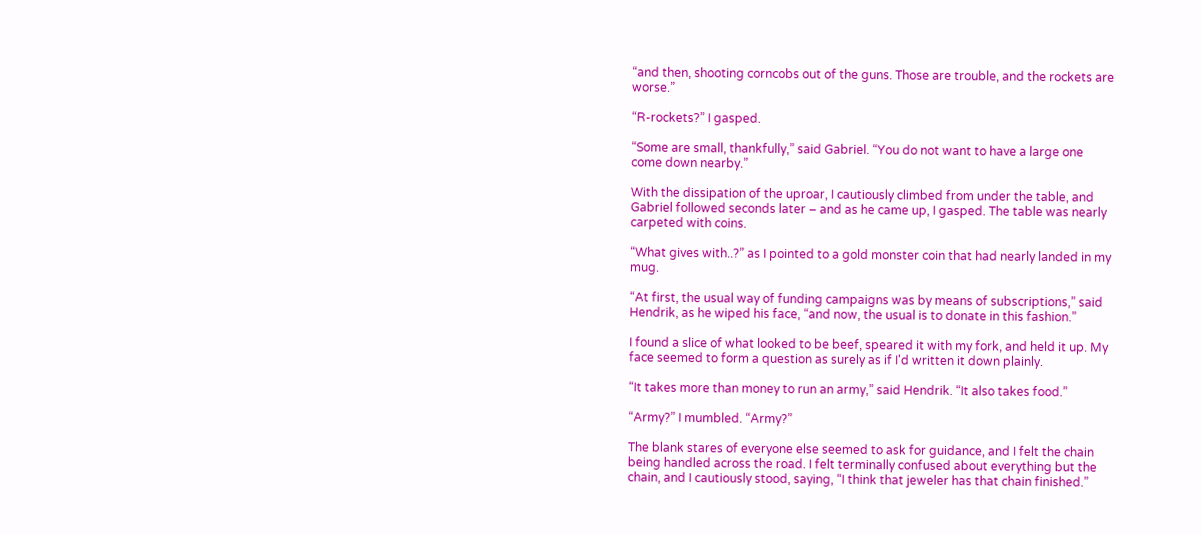“and then, shooting corncobs out of the guns. Those are trouble, and the rockets are worse.”

“R-rockets?” I gasped.

“Some are small, thankfully,” said Gabriel. “You do not want to have a large one come down nearby.”

With the dissipation of the uproar, I cautiously climbed from under the table, and Gabriel followed seconds later – and as he came up, I gasped. The table was nearly carpeted with coins.

“What gives with..?” as I pointed to a gold monster coin that had nearly landed in my mug.

“At first, the usual way of funding campaigns was by means of subscriptions,” said Hendrik, as he wiped his face, “and now, the usual is to donate in this fashion.”

I found a slice of what looked to be beef, speared it with my fork, and held it up. My face seemed to form a question as surely as if I'd written it down plainly.

“It takes more than money to run an army,” said Hendrik. “It also takes food.”

“Army?” I mumbled. “Army?”

The blank stares of everyone else seemed to ask for guidance, and I felt the chain being handled across the road. I felt terminally confused about everything but the chain, and I cautiously stood, saying, “I think that jeweler has that chain finished.”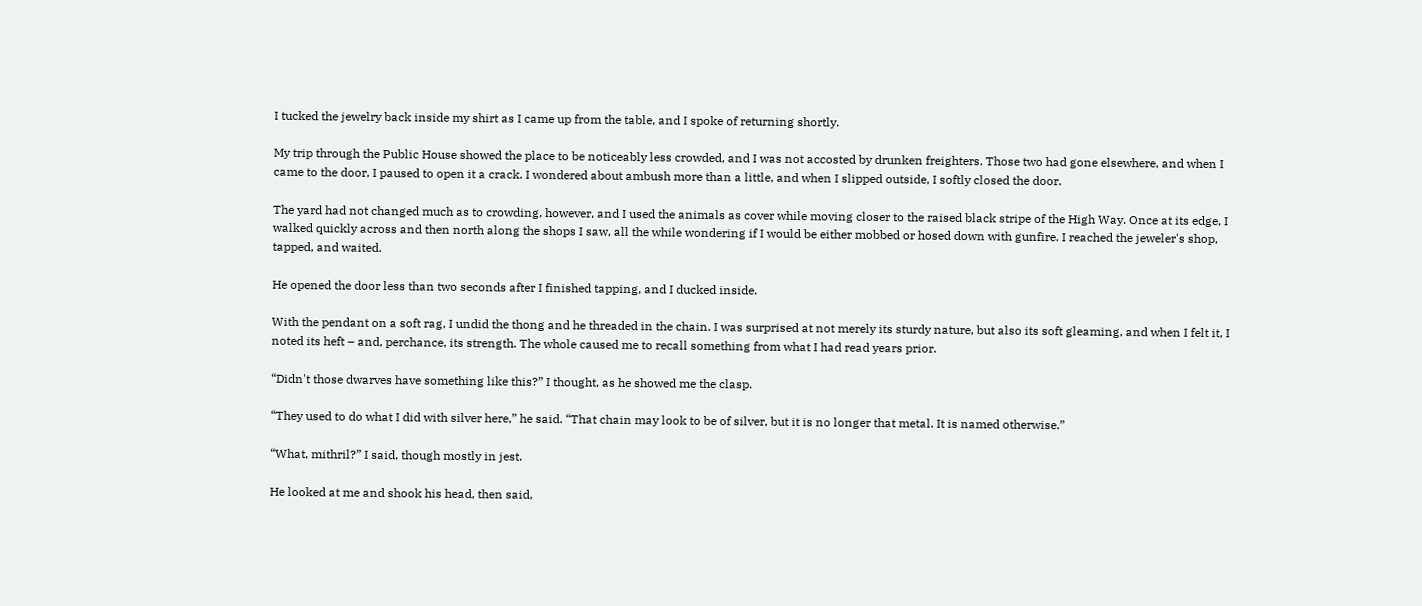I tucked the jewelry back inside my shirt as I came up from the table, and I spoke of returning shortly.

My trip through the Public House showed the place to be noticeably less crowded, and I was not accosted by drunken freighters. Those two had gone elsewhere, and when I came to the door, I paused to open it a crack. I wondered about ambush more than a little, and when I slipped outside, I softly closed the door.

The yard had not changed much as to crowding, however, and I used the animals as cover while moving closer to the raised black stripe of the High Way. Once at its edge, I walked quickly across and then north along the shops I saw, all the while wondering if I would be either mobbed or hosed down with gunfire. I reached the jeweler's shop, tapped, and waited.

He opened the door less than two seconds after I finished tapping, and I ducked inside.

With the pendant on a soft rag, I undid the thong and he threaded in the chain. I was surprised at not merely its sturdy nature, but also its soft gleaming, and when I felt it, I noted its heft – and, perchance, its strength. The whole caused me to recall something from what I had read years prior.

“Didn't those dwarves have something like this?” I thought, as he showed me the clasp.

“They used to do what I did with silver here,” he said. “That chain may look to be of silver, but it is no longer that metal. It is named otherwise.”

“What, mithril?” I said, though mostly in jest.

He looked at me and shook his head, then said,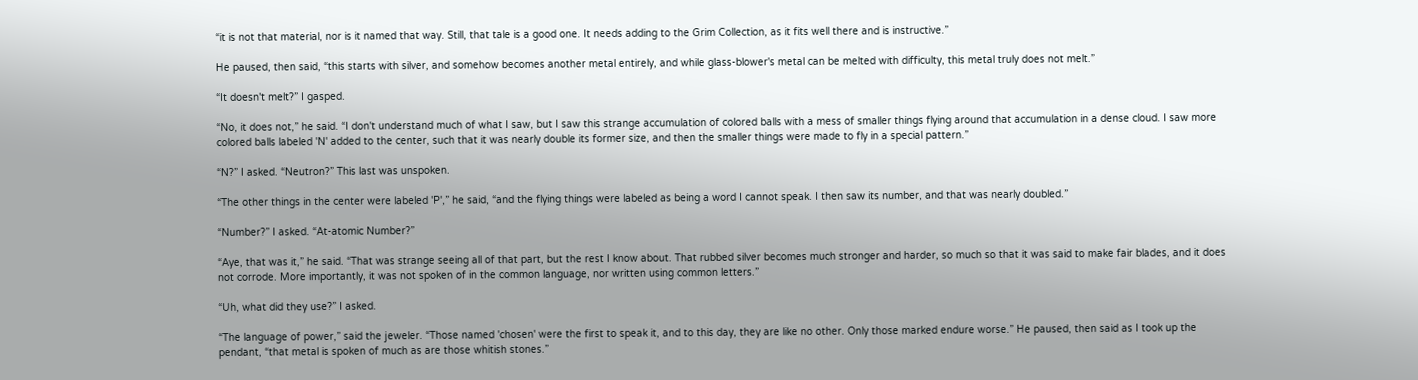“it is not that material, nor is it named that way. Still, that tale is a good one. It needs adding to the Grim Collection, as it fits well there and is instructive.”

He paused, then said, “this starts with silver, and somehow becomes another metal entirely, and while glass-blower's metal can be melted with difficulty, this metal truly does not melt.”

“It doesn't melt?” I gasped.

“No, it does not,” he said. “I don't understand much of what I saw, but I saw this strange accumulation of colored balls with a mess of smaller things flying around that accumulation in a dense cloud. I saw more colored balls labeled 'N' added to the center, such that it was nearly double its former size, and then the smaller things were made to fly in a special pattern.”

“N?” I asked. “Neutron?” This last was unspoken.

“The other things in the center were labeled 'P',” he said, “and the flying things were labeled as being a word I cannot speak. I then saw its number, and that was nearly doubled.”

“Number?” I asked. “At-atomic Number?”

“Aye, that was it,” he said. “That was strange seeing all of that part, but the rest I know about. That rubbed silver becomes much stronger and harder, so much so that it was said to make fair blades, and it does not corrode. More importantly, it was not spoken of in the common language, nor written using common letters.”

“Uh, what did they use?” I asked.

“The language of power,” said the jeweler. “Those named 'chosen' were the first to speak it, and to this day, they are like no other. Only those marked endure worse.” He paused, then said as I took up the pendant, “that metal is spoken of much as are those whitish stones.”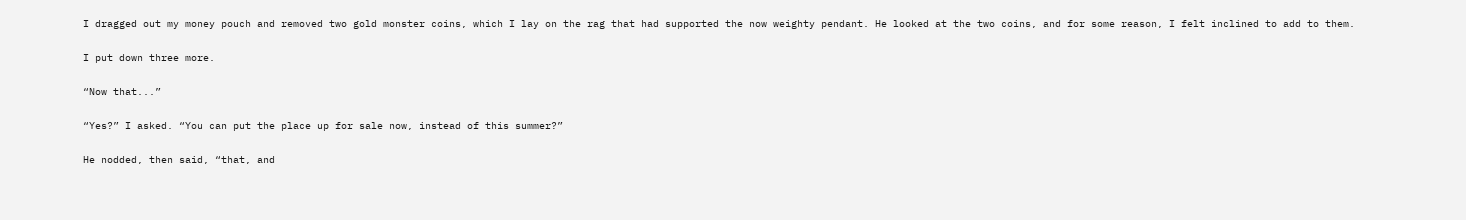I dragged out my money pouch and removed two gold monster coins, which I lay on the rag that had supported the now weighty pendant. He looked at the two coins, and for some reason, I felt inclined to add to them.

I put down three more.

“Now that...”

“Yes?” I asked. “You can put the place up for sale now, instead of this summer?”

He nodded, then said, “that, and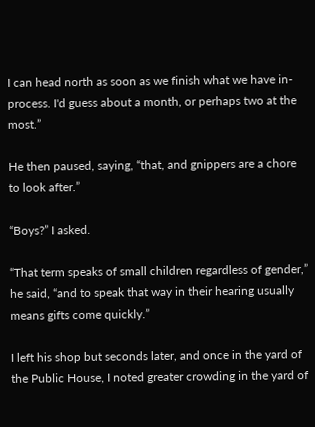I can head north as soon as we finish what we have in-process. I'd guess about a month, or perhaps two at the most.”

He then paused, saying, “that, and gnippers are a chore to look after.”

“Boys?” I asked.

“That term speaks of small children regardless of gender,” he said, “and to speak that way in their hearing usually means gifts come quickly.”

I left his shop but seconds later, and once in the yard of the Public House, I noted greater crowding in the yard of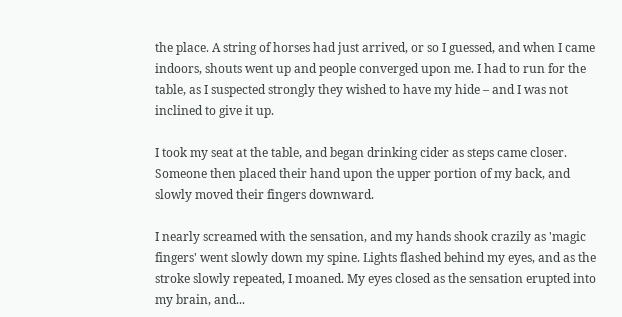the place. A string of horses had just arrived, or so I guessed, and when I came indoors, shouts went up and people converged upon me. I had to run for the table, as I suspected strongly they wished to have my hide – and I was not inclined to give it up.

I took my seat at the table, and began drinking cider as steps came closer. Someone then placed their hand upon the upper portion of my back, and slowly moved their fingers downward.

I nearly screamed with the sensation, and my hands shook crazily as 'magic fingers' went slowly down my spine. Lights flashed behind my eyes, and as the stroke slowly repeated, I moaned. My eyes closed as the sensation erupted into my brain, and...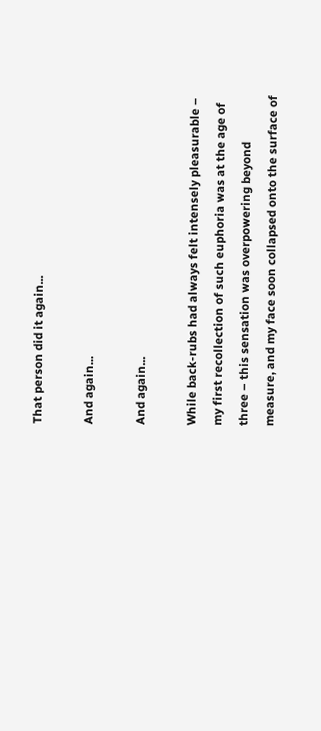That person did it again...

And again...

And again...

While back-rubs had always felt intensely pleasurable – my first recollection of such euphoria was at the age of three – this sensation was overpowering beyond measure, and my face soon collapsed onto the surface of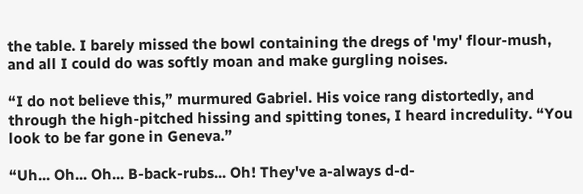the table. I barely missed the bowl containing the dregs of 'my' flour-mush, and all I could do was softly moan and make gurgling noises.

“I do not believe this,” murmured Gabriel. His voice rang distortedly, and through the high-pitched hissing and spitting tones, I heard incredulity. “You look to be far gone in Geneva.”

“Uh... Oh... Oh... B-back-rubs... Oh! They've a-always d-d-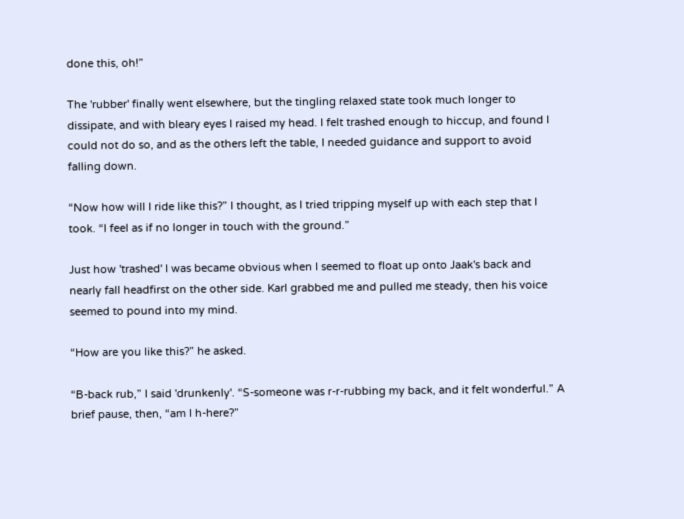done this, oh!”

The 'rubber' finally went elsewhere, but the tingling relaxed state took much longer to dissipate, and with bleary eyes I raised my head. I felt trashed enough to hiccup, and found I could not do so, and as the others left the table, I needed guidance and support to avoid falling down.

“Now how will I ride like this?” I thought, as I tried tripping myself up with each step that I took. “I feel as if no longer in touch with the ground.”

Just how 'trashed' I was became obvious when I seemed to float up onto Jaak's back and nearly fall headfirst on the other side. Karl grabbed me and pulled me steady, then his voice seemed to pound into my mind.

“How are you like this?” he asked.

“B-back rub,” I said 'drunkenly'. “S-someone was r-r-rubbing my back, and it felt wonderful.” A brief pause, then, “am I h-here?”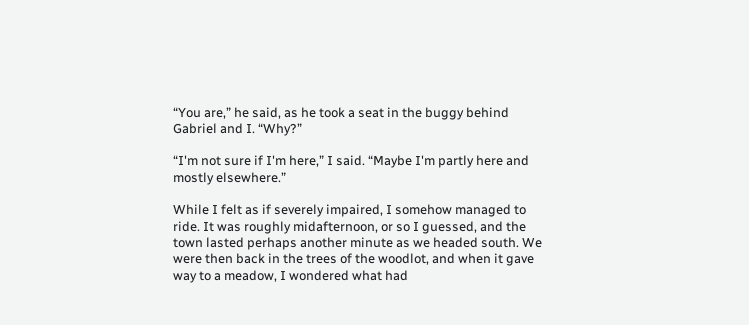“You are,” he said, as he took a seat in the buggy behind Gabriel and I. “Why?”

“I'm not sure if I'm here,” I said. “Maybe I'm partly here and mostly elsewhere.”

While I felt as if severely impaired, I somehow managed to ride. It was roughly midafternoon, or so I guessed, and the town lasted perhaps another minute as we headed south. We were then back in the trees of the woodlot, and when it gave way to a meadow, I wondered what had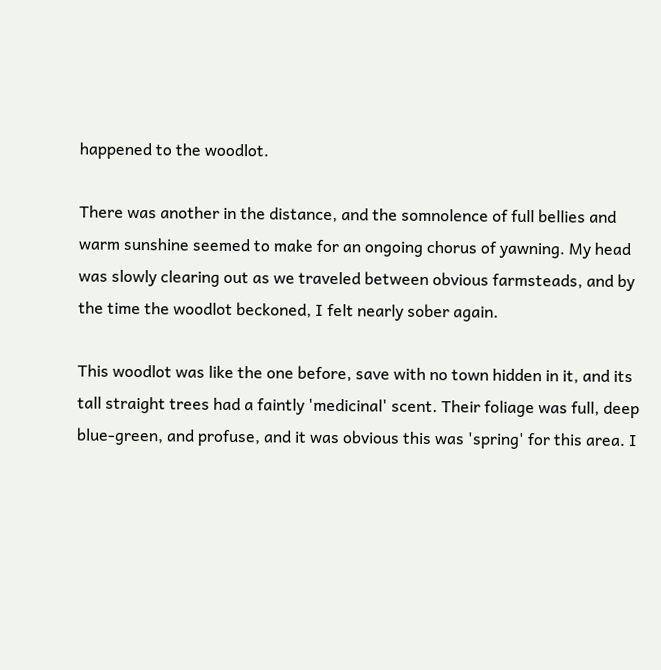happened to the woodlot.

There was another in the distance, and the somnolence of full bellies and warm sunshine seemed to make for an ongoing chorus of yawning. My head was slowly clearing out as we traveled between obvious farmsteads, and by the time the woodlot beckoned, I felt nearly sober again.

This woodlot was like the one before, save with no town hidden in it, and its tall straight trees had a faintly 'medicinal' scent. Their foliage was full, deep blue-green, and profuse, and it was obvious this was 'spring' for this area. I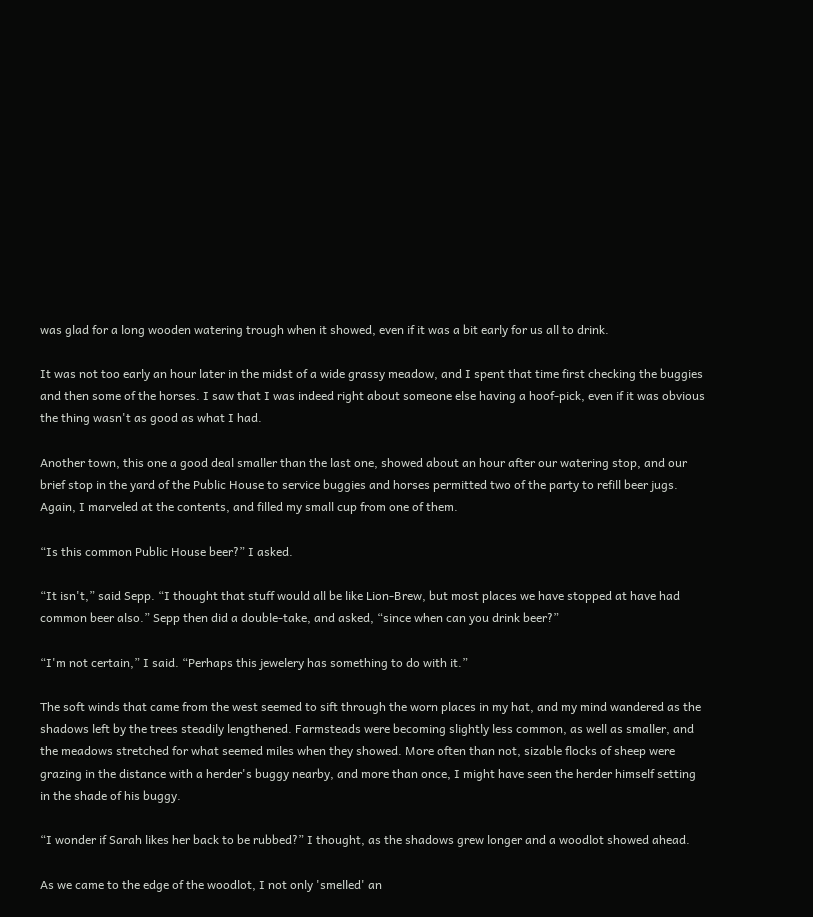was glad for a long wooden watering trough when it showed, even if it was a bit early for us all to drink.

It was not too early an hour later in the midst of a wide grassy meadow, and I spent that time first checking the buggies and then some of the horses. I saw that I was indeed right about someone else having a hoof-pick, even if it was obvious the thing wasn't as good as what I had.

Another town, this one a good deal smaller than the last one, showed about an hour after our watering stop, and our brief stop in the yard of the Public House to service buggies and horses permitted two of the party to refill beer jugs. Again, I marveled at the contents, and filled my small cup from one of them.

“Is this common Public House beer?” I asked.

“It isn't,” said Sepp. “I thought that stuff would all be like Lion-Brew, but most places we have stopped at have had common beer also.” Sepp then did a double-take, and asked, “since when can you drink beer?”

“I'm not certain,” I said. “Perhaps this jewelery has something to do with it.”

The soft winds that came from the west seemed to sift through the worn places in my hat, and my mind wandered as the shadows left by the trees steadily lengthened. Farmsteads were becoming slightly less common, as well as smaller, and the meadows stretched for what seemed miles when they showed. More often than not, sizable flocks of sheep were grazing in the distance with a herder's buggy nearby, and more than once, I might have seen the herder himself setting in the shade of his buggy.

“I wonder if Sarah likes her back to be rubbed?” I thought, as the shadows grew longer and a woodlot showed ahead.

As we came to the edge of the woodlot, I not only 'smelled' an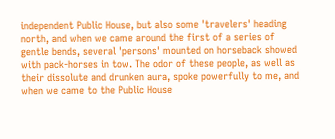independent Public House, but also some 'travelers' heading north, and when we came around the first of a series of gentle bends, several 'persons' mounted on horseback showed with pack-horses in tow. The odor of these people, as well as their dissolute and drunken aura, spoke powerfully to me, and when we came to the Public House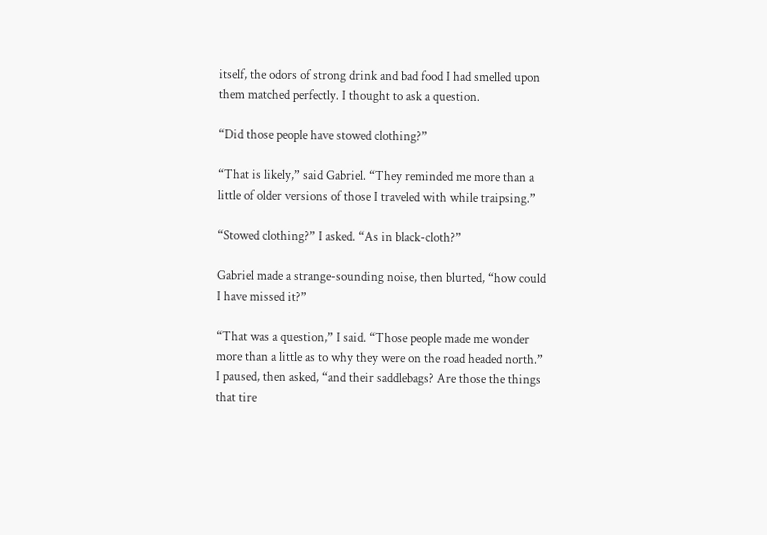itself, the odors of strong drink and bad food I had smelled upon them matched perfectly. I thought to ask a question.

“Did those people have stowed clothing?”

“That is likely,” said Gabriel. “They reminded me more than a little of older versions of those I traveled with while traipsing.”

“Stowed clothing?” I asked. “As in black-cloth?”

Gabriel made a strange-sounding noise, then blurted, “how could I have missed it?”

“That was a question,” I said. “Those people made me wonder more than a little as to why they were on the road headed north.” I paused, then asked, “and their saddlebags? Are those the things that tire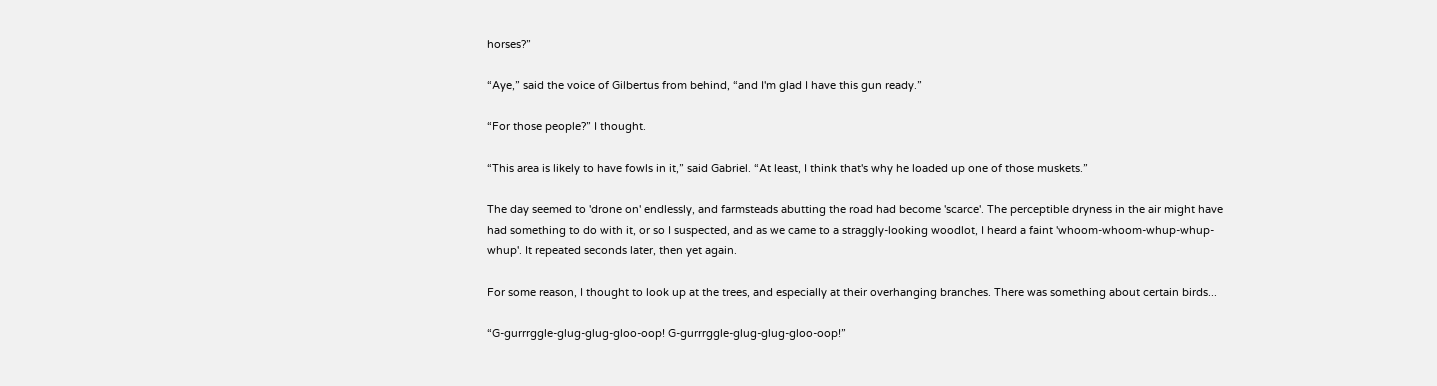horses?”

“Aye,” said the voice of Gilbertus from behind, “and I'm glad I have this gun ready.”

“For those people?” I thought.

“This area is likely to have fowls in it,” said Gabriel. “At least, I think that's why he loaded up one of those muskets.”

The day seemed to 'drone on' endlessly, and farmsteads abutting the road had become 'scarce'. The perceptible dryness in the air might have had something to do with it, or so I suspected, and as we came to a straggly-looking woodlot, I heard a faint 'whoom-whoom-whup-whup-whup'. It repeated seconds later, then yet again.

For some reason, I thought to look up at the trees, and especially at their overhanging branches. There was something about certain birds...

“G-gurrrggle-glug-glug-gloo-oop! G-gurrrggle-glug-glug-gloo-oop!”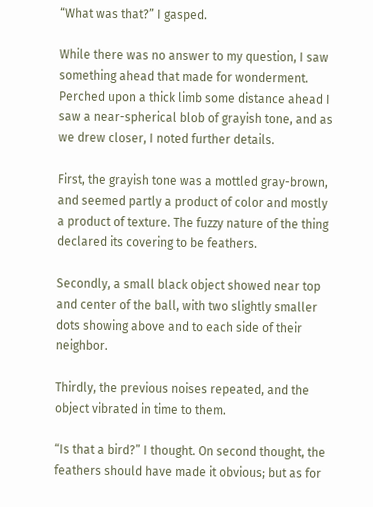“What was that?” I gasped.

While there was no answer to my question, I saw something ahead that made for wonderment. Perched upon a thick limb some distance ahead I saw a near-spherical blob of grayish tone, and as we drew closer, I noted further details.

First, the grayish tone was a mottled gray-brown, and seemed partly a product of color and mostly a product of texture. The fuzzy nature of the thing declared its covering to be feathers.

Secondly, a small black object showed near top and center of the ball, with two slightly smaller dots showing above and to each side of their neighbor.

Thirdly, the previous noises repeated, and the object vibrated in time to them.

“Is that a bird?” I thought. On second thought, the feathers should have made it obvious; but as for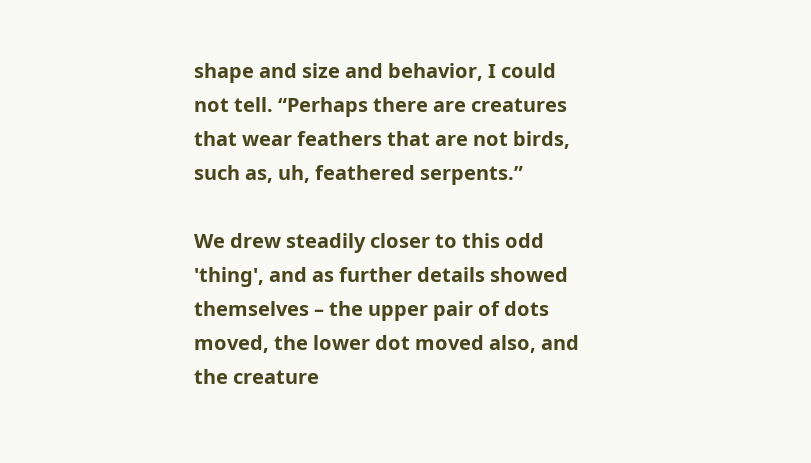shape and size and behavior, I could not tell. “Perhaps there are creatures that wear feathers that are not birds, such as, uh, feathered serpents.”

We drew steadily closer to this odd 'thing', and as further details showed themselves – the upper pair of dots moved, the lower dot moved also, and the creature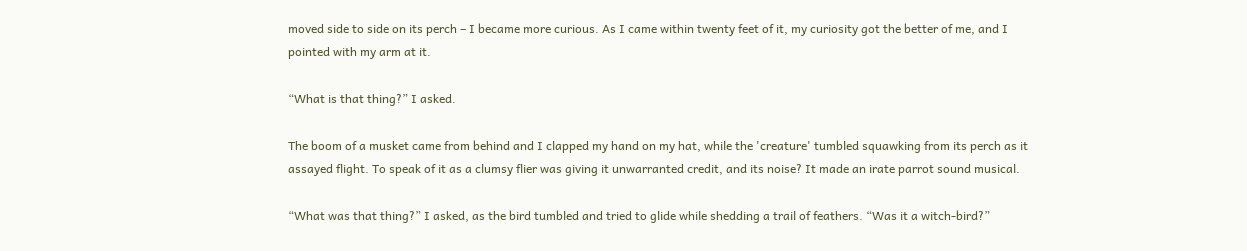moved side to side on its perch – I became more curious. As I came within twenty feet of it, my curiosity got the better of me, and I pointed with my arm at it.

“What is that thing?” I asked.

The boom of a musket came from behind and I clapped my hand on my hat, while the 'creature' tumbled squawking from its perch as it assayed flight. To speak of it as a clumsy flier was giving it unwarranted credit, and its noise? It made an irate parrot sound musical.

“What was that thing?” I asked, as the bird tumbled and tried to glide while shedding a trail of feathers. “Was it a witch-bird?”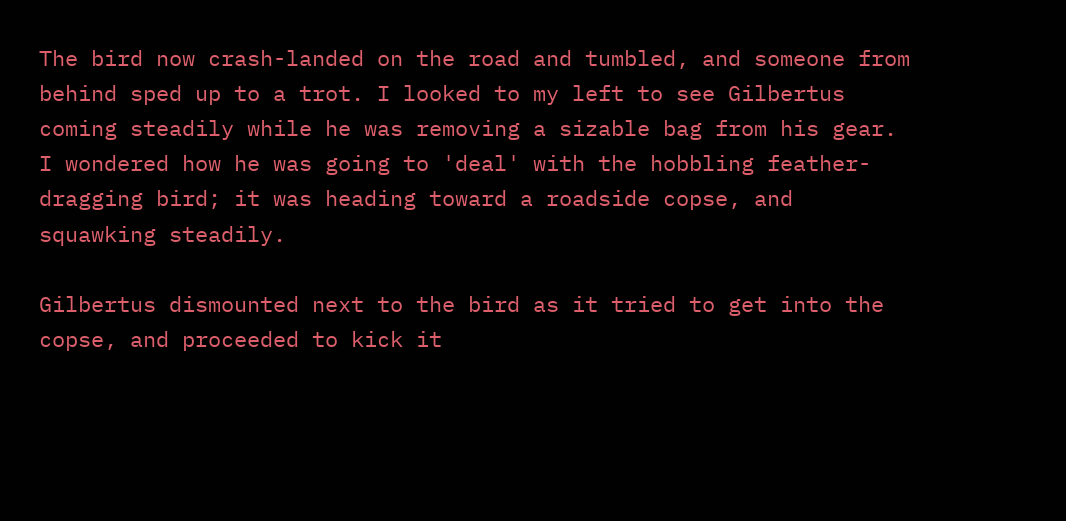The bird now crash-landed on the road and tumbled, and someone from behind sped up to a trot. I looked to my left to see Gilbertus coming steadily while he was removing a sizable bag from his gear. I wondered how he was going to 'deal' with the hobbling feather-dragging bird; it was heading toward a roadside copse, and squawking steadily.

Gilbertus dismounted next to the bird as it tried to get into the copse, and proceeded to kick it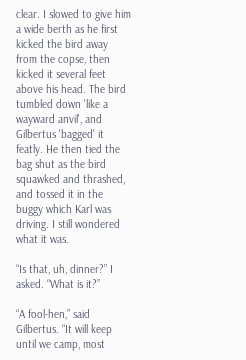clear. I slowed to give him a wide berth as he first kicked the bird away from the copse, then kicked it several feet above his head. The bird tumbled down 'like a wayward anvil', and Gilbertus 'bagged' it featly. He then tied the bag shut as the bird squawked and thrashed, and tossed it in the buggy which Karl was driving. I still wondered what it was.

“Is that, uh, dinner?” I asked. “What is it?”

“A fool-hen,” said Gilbertus. “It will keep until we camp, most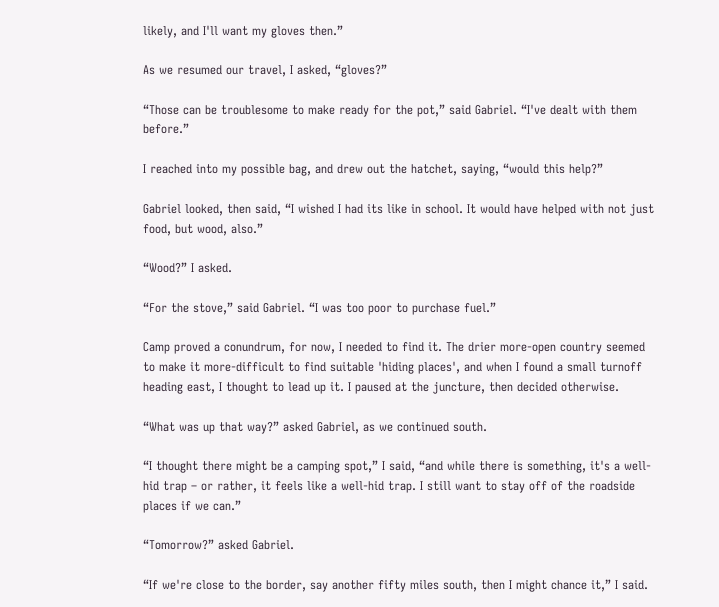likely, and I'll want my gloves then.”

As we resumed our travel, I asked, “gloves?”

“Those can be troublesome to make ready for the pot,” said Gabriel. “I've dealt with them before.”

I reached into my possible bag, and drew out the hatchet, saying, “would this help?”

Gabriel looked, then said, “I wished I had its like in school. It would have helped with not just food, but wood, also.”

“Wood?” I asked.

“For the stove,” said Gabriel. “I was too poor to purchase fuel.”

Camp proved a conundrum, for now, I needed to find it. The drier more-open country seemed to make it more-difficult to find suitable 'hiding places', and when I found a small turnoff heading east, I thought to lead up it. I paused at the juncture, then decided otherwise.

“What was up that way?” asked Gabriel, as we continued south.

“I thought there might be a camping spot,” I said, “and while there is something, it's a well-hid trap – or rather, it feels like a well-hid trap. I still want to stay off of the roadside places if we can.”

“Tomorrow?” asked Gabriel.

“If we're close to the border, say another fifty miles south, then I might chance it,” I said.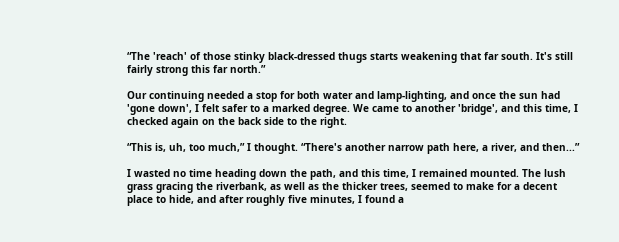“The 'reach' of those stinky black-dressed thugs starts weakening that far south. It's still fairly strong this far north.”

Our continuing needed a stop for both water and lamp-lighting, and once the sun had 'gone down', I felt safer to a marked degree. We came to another 'bridge', and this time, I checked again on the back side to the right.

“This is, uh, too much,” I thought. “There's another narrow path here, a river, and then...”

I wasted no time heading down the path, and this time, I remained mounted. The lush grass gracing the riverbank, as well as the thicker trees, seemed to make for a decent place to hide, and after roughly five minutes, I found a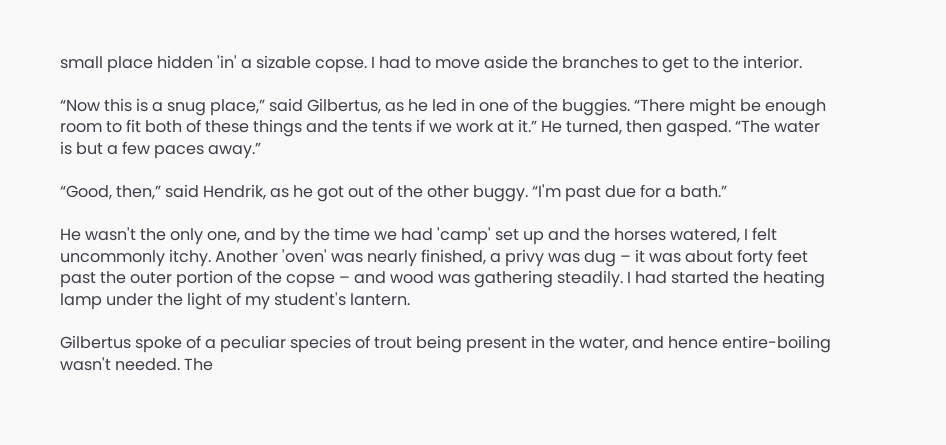small place hidden 'in' a sizable copse. I had to move aside the branches to get to the interior.

“Now this is a snug place,” said Gilbertus, as he led in one of the buggies. “There might be enough room to fit both of these things and the tents if we work at it.” He turned, then gasped. “The water is but a few paces away.”

“Good, then,” said Hendrik, as he got out of the other buggy. “I'm past due for a bath.”

He wasn't the only one, and by the time we had 'camp' set up and the horses watered, I felt uncommonly itchy. Another 'oven' was nearly finished, a privy was dug – it was about forty feet past the outer portion of the copse – and wood was gathering steadily. I had started the heating lamp under the light of my student's lantern.

Gilbertus spoke of a peculiar species of trout being present in the water, and hence entire-boiling wasn't needed. The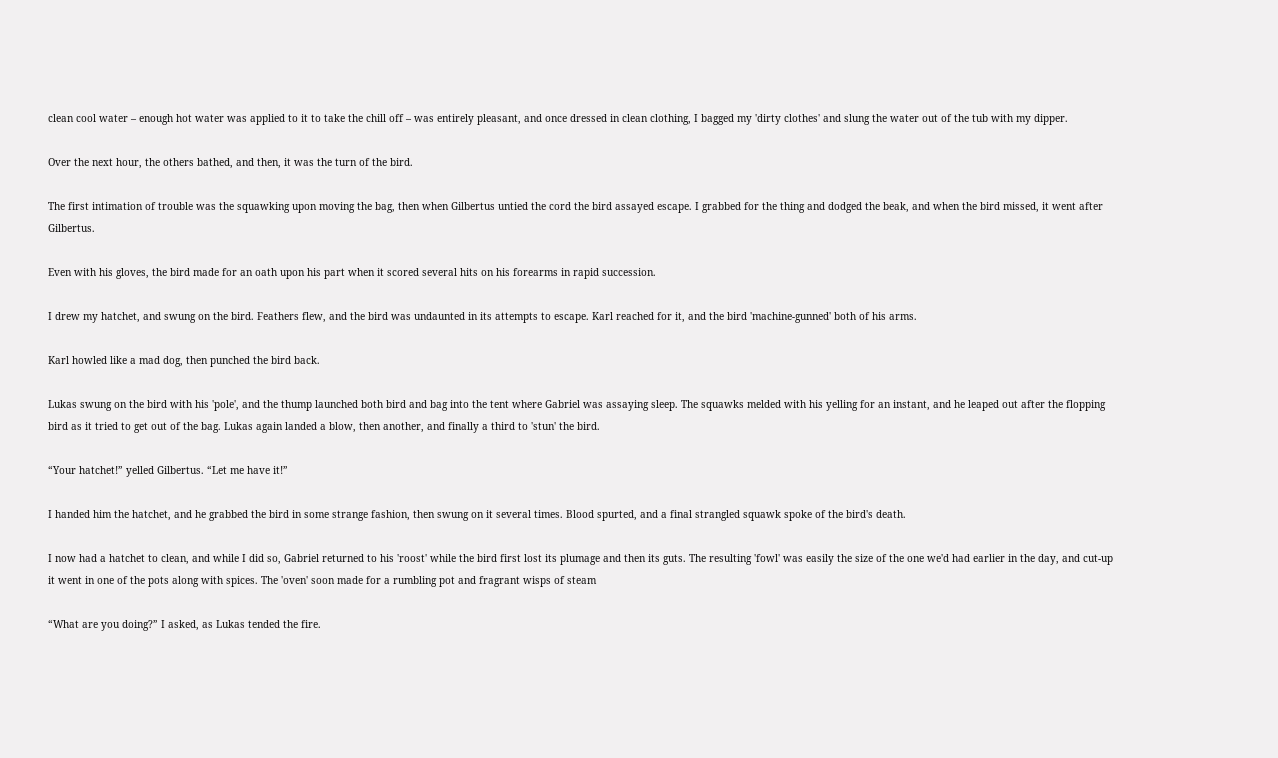clean cool water – enough hot water was applied to it to take the chill off – was entirely pleasant, and once dressed in clean clothing, I bagged my 'dirty clothes' and slung the water out of the tub with my dipper.

Over the next hour, the others bathed, and then, it was the turn of the bird.

The first intimation of trouble was the squawking upon moving the bag, then when Gilbertus untied the cord the bird assayed escape. I grabbed for the thing and dodged the beak, and when the bird missed, it went after Gilbertus.

Even with his gloves, the bird made for an oath upon his part when it scored several hits on his forearms in rapid succession.

I drew my hatchet, and swung on the bird. Feathers flew, and the bird was undaunted in its attempts to escape. Karl reached for it, and the bird 'machine-gunned' both of his arms.

Karl howled like a mad dog, then punched the bird back.

Lukas swung on the bird with his 'pole', and the thump launched both bird and bag into the tent where Gabriel was assaying sleep. The squawks melded with his yelling for an instant, and he leaped out after the flopping bird as it tried to get out of the bag. Lukas again landed a blow, then another, and finally a third to 'stun' the bird.

“Your hatchet!” yelled Gilbertus. “Let me have it!”

I handed him the hatchet, and he grabbed the bird in some strange fashion, then swung on it several times. Blood spurted, and a final strangled squawk spoke of the bird's death.

I now had a hatchet to clean, and while I did so, Gabriel returned to his 'roost' while the bird first lost its plumage and then its guts. The resulting 'fowl' was easily the size of the one we'd had earlier in the day, and cut-up it went in one of the pots along with spices. The 'oven' soon made for a rumbling pot and fragrant wisps of steam

“What are you doing?” I asked, as Lukas tended the fire.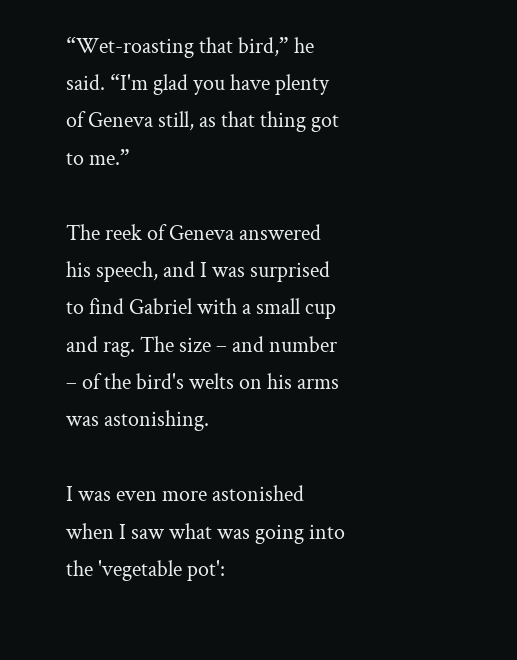“Wet-roasting that bird,” he said. “I'm glad you have plenty of Geneva still, as that thing got to me.”

The reek of Geneva answered his speech, and I was surprised to find Gabriel with a small cup and rag. The size – and number – of the bird's welts on his arms was astonishing.

I was even more astonished when I saw what was going into the 'vegetable pot':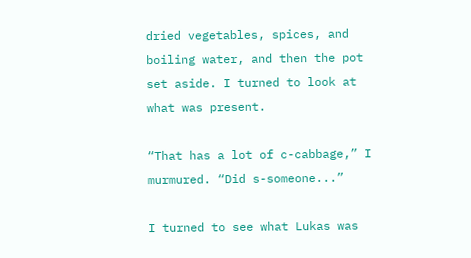dried vegetables, spices, and boiling water, and then the pot set aside. I turned to look at what was present.

“That has a lot of c-cabbage,” I murmured. “Did s-someone...”

I turned to see what Lukas was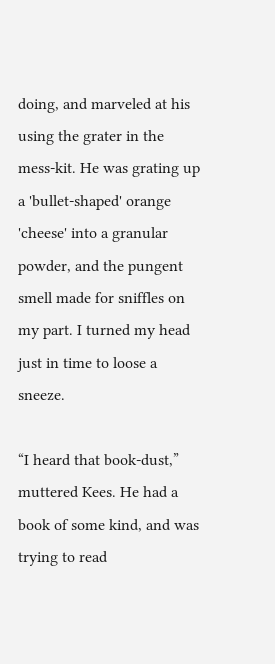doing, and marveled at his using the grater in the mess-kit. He was grating up a 'bullet-shaped' orange 'cheese' into a granular powder, and the pungent smell made for sniffles on my part. I turned my head just in time to loose a sneeze.

“I heard that book-dust,” muttered Kees. He had a book of some kind, and was trying to read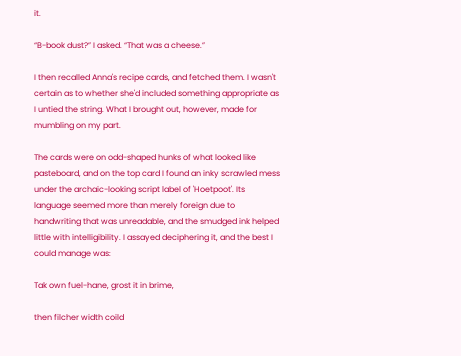it.

“B-book dust?” I asked. “That was a cheese.”

I then recalled Anna's recipe cards, and fetched them. I wasn't certain as to whether she'd included something appropriate as I untied the string. What I brought out, however, made for mumbling on my part.

The cards were on odd-shaped hunks of what looked like pasteboard, and on the top card I found an inky scrawled mess under the archaic-looking script label of 'Hoetpoot'. Its language seemed more than merely foreign due to handwriting that was unreadable, and the smudged ink helped little with intelligibility. I assayed deciphering it, and the best I could manage was:

Tak own fuel-hane, grost it in brime,

then filcher width coild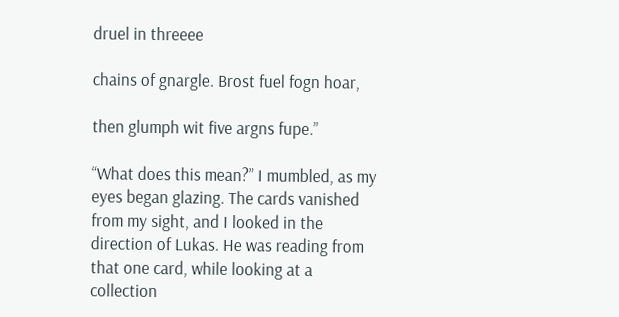druel in threeee

chains of gnargle. Brost fuel fogn hoar,

then glumph wit five argns fupe.”

“What does this mean?” I mumbled, as my eyes began glazing. The cards vanished from my sight, and I looked in the direction of Lukas. He was reading from that one card, while looking at a collection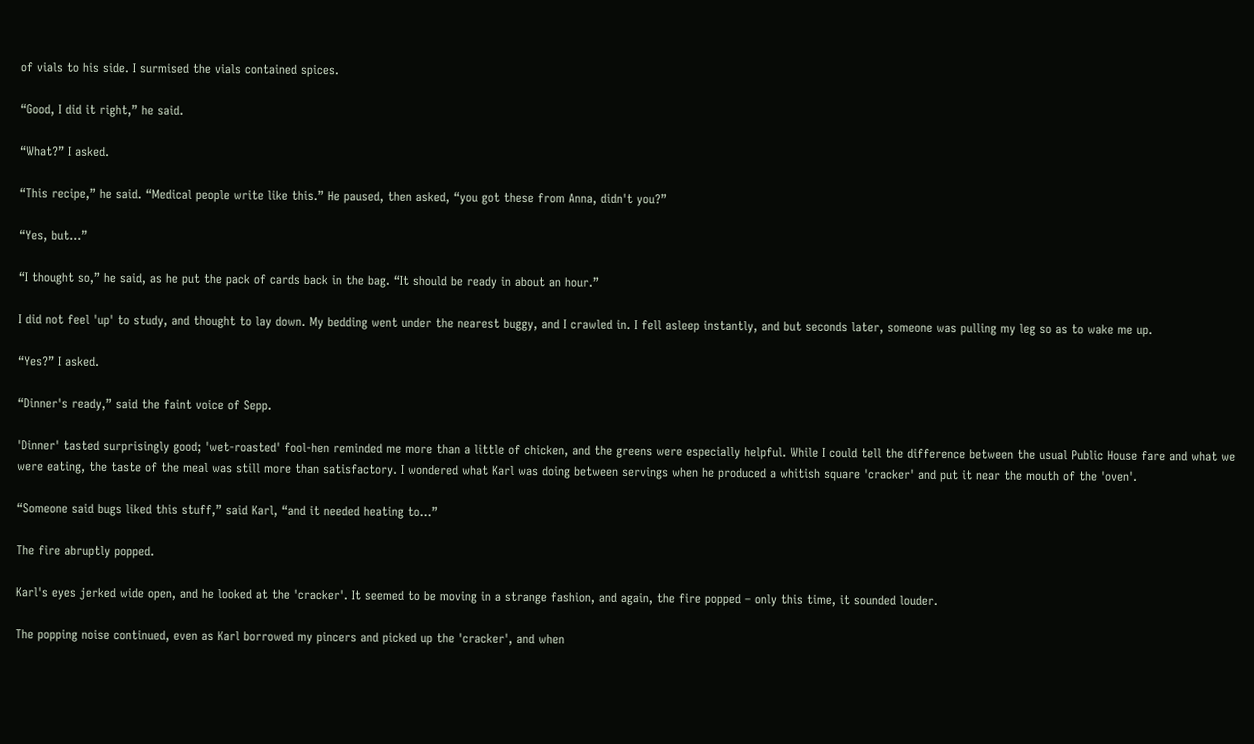of vials to his side. I surmised the vials contained spices.

“Good, I did it right,” he said.

“What?” I asked.

“This recipe,” he said. “Medical people write like this.” He paused, then asked, “you got these from Anna, didn't you?”

“Yes, but...”

“I thought so,” he said, as he put the pack of cards back in the bag. “It should be ready in about an hour.”

I did not feel 'up' to study, and thought to lay down. My bedding went under the nearest buggy, and I crawled in. I fell asleep instantly, and but seconds later, someone was pulling my leg so as to wake me up.

“Yes?” I asked.

“Dinner's ready,” said the faint voice of Sepp.

'Dinner' tasted surprisingly good; 'wet-roasted' fool-hen reminded me more than a little of chicken, and the greens were especially helpful. While I could tell the difference between the usual Public House fare and what we were eating, the taste of the meal was still more than satisfactory. I wondered what Karl was doing between servings when he produced a whitish square 'cracker' and put it near the mouth of the 'oven'.

“Someone said bugs liked this stuff,” said Karl, “and it needed heating to...”

The fire abruptly popped.

Karl's eyes jerked wide open, and he looked at the 'cracker'. It seemed to be moving in a strange fashion, and again, the fire popped – only this time, it sounded louder.

The popping noise continued, even as Karl borrowed my pincers and picked up the 'cracker', and when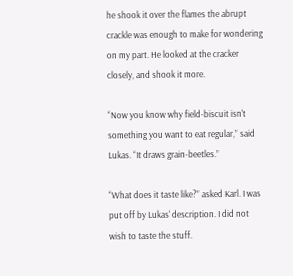he shook it over the flames the abrupt crackle was enough to make for wondering on my part. He looked at the cracker closely, and shook it more.

“Now you know why field-biscuit isn't something you want to eat regular,” said Lukas. “It draws grain-beetles.”

“What does it taste like?” asked Karl. I was put off by Lukas' description. I did not wish to taste the stuff.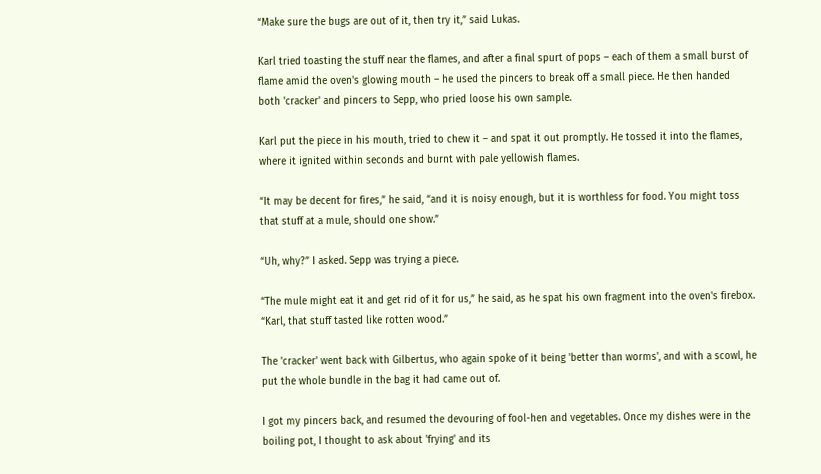“Make sure the bugs are out of it, then try it,” said Lukas.

Karl tried toasting the stuff near the flames, and after a final spurt of pops – each of them a small burst of flame amid the oven's glowing mouth – he used the pincers to break off a small piece. He then handed both 'cracker' and pincers to Sepp, who pried loose his own sample.

Karl put the piece in his mouth, tried to chew it – and spat it out promptly. He tossed it into the flames, where it ignited within seconds and burnt with pale yellowish flames.

“It may be decent for fires,” he said, “and it is noisy enough, but it is worthless for food. You might toss that stuff at a mule, should one show.”

“Uh, why?” I asked. Sepp was trying a piece.

“The mule might eat it and get rid of it for us,” he said, as he spat his own fragment into the oven's firebox. “Karl, that stuff tasted like rotten wood.”

The 'cracker' went back with Gilbertus, who again spoke of it being 'better than worms', and with a scowl, he put the whole bundle in the bag it had came out of.

I got my pincers back, and resumed the devouring of fool-hen and vegetables. Once my dishes were in the boiling pot, I thought to ask about 'frying' and its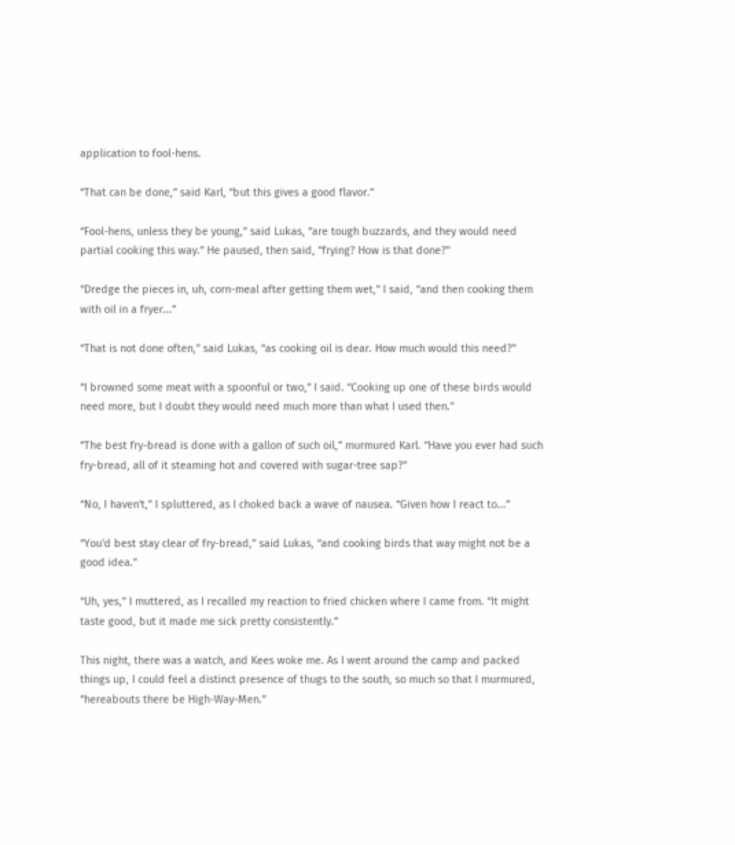application to fool-hens.

“That can be done,” said Karl, “but this gives a good flavor.”

“Fool-hens, unless they be young,” said Lukas, “are tough buzzards, and they would need partial cooking this way.” He paused, then said, “frying? How is that done?”

“Dredge the pieces in, uh, corn-meal after getting them wet,” I said, “and then cooking them with oil in a fryer...”

“That is not done often,” said Lukas, “as cooking oil is dear. How much would this need?”

“I browned some meat with a spoonful or two,” I said. “Cooking up one of these birds would need more, but I doubt they would need much more than what I used then.”

“The best fry-bread is done with a gallon of such oil,” murmured Karl. “Have you ever had such fry-bread, all of it steaming hot and covered with sugar-tree sap?”

“No, I haven't,” I spluttered, as I choked back a wave of nausea. “Given how I react to...”

“You'd best stay clear of fry-bread,” said Lukas, “and cooking birds that way might not be a good idea.”

“Uh, yes,” I muttered, as I recalled my reaction to fried chicken where I came from. “It might taste good, but it made me sick pretty consistently.”

This night, there was a watch, and Kees woke me. As I went around the camp and packed things up, I could feel a distinct presence of thugs to the south, so much so that I murmured, “hereabouts there be High-Way-Men.”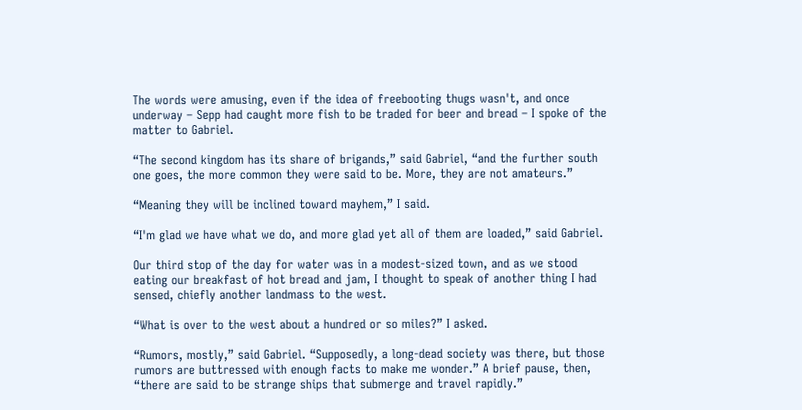The words were amusing, even if the idea of freebooting thugs wasn't, and once underway – Sepp had caught more fish to be traded for beer and bread – I spoke of the matter to Gabriel.

“The second kingdom has its share of brigands,” said Gabriel, “and the further south one goes, the more common they were said to be. More, they are not amateurs.”

“Meaning they will be inclined toward mayhem,” I said.

“I'm glad we have what we do, and more glad yet all of them are loaded,” said Gabriel.

Our third stop of the day for water was in a modest-sized town, and as we stood eating our breakfast of hot bread and jam, I thought to speak of another thing I had sensed, chiefly another landmass to the west.

“What is over to the west about a hundred or so miles?” I asked.

“Rumors, mostly,” said Gabriel. “Supposedly, a long-dead society was there, but those rumors are buttressed with enough facts to make me wonder.” A brief pause, then, “there are said to be strange ships that submerge and travel rapidly.”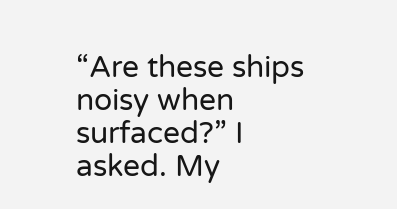“Are these ships noisy when surfaced?” I asked. My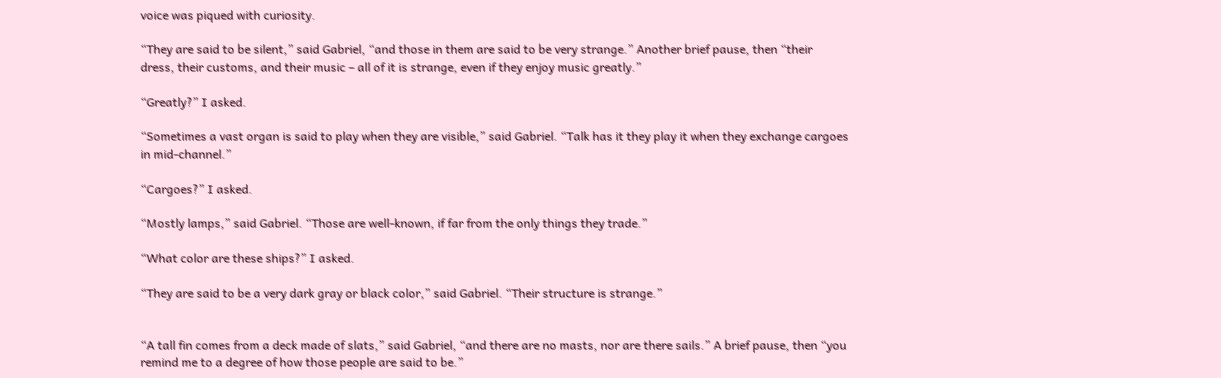voice was piqued with curiosity.

“They are said to be silent,” said Gabriel, “and those in them are said to be very strange.” Another brief pause, then “their dress, their customs, and their music – all of it is strange, even if they enjoy music greatly.”

“Greatly?” I asked.

“Sometimes a vast organ is said to play when they are visible,” said Gabriel. “Talk has it they play it when they exchange cargoes in mid-channel.”

“Cargoes?” I asked.

“Mostly lamps,” said Gabriel. “Those are well-known, if far from the only things they trade.”

“What color are these ships?” I asked.

“They are said to be a very dark gray or black color,” said Gabriel. “Their structure is strange.”


“A tall fin comes from a deck made of slats,” said Gabriel, “and there are no masts, nor are there sails.” A brief pause, then “you remind me to a degree of how those people are said to be.”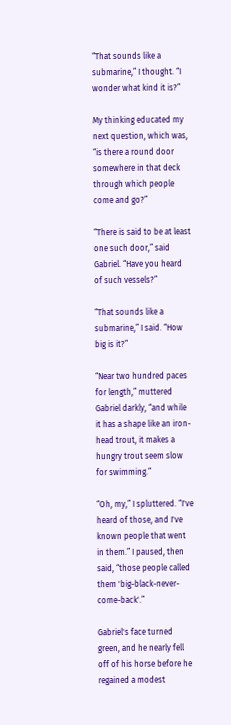“That sounds like a submarine,” I thought. “I wonder what kind it is?”

My thinking educated my next question, which was, “is there a round door somewhere in that deck through which people come and go?”

“There is said to be at least one such door,” said Gabriel. “Have you heard of such vessels?”

“That sounds like a submarine,” I said. “How big is it?”

“Near two hundred paces for length,” muttered Gabriel darkly, “and while it has a shape like an iron-head trout, it makes a hungry trout seem slow for swimming.”

“Oh, my,” I spluttered. “I've heard of those, and I've known people that went in them.” I paused, then said, “those people called them 'big-black-never-come-back'.”

Gabriel's face turned green, and he nearly fell off of his horse before he regained a modest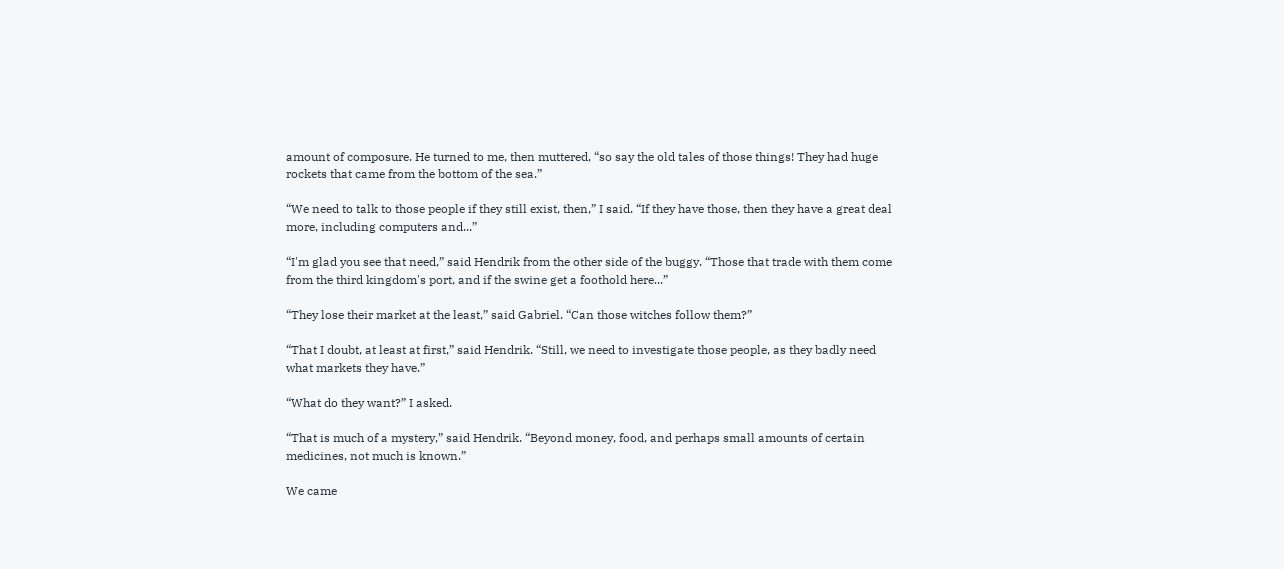amount of composure. He turned to me, then muttered, “so say the old tales of those things! They had huge rockets that came from the bottom of the sea.”

“We need to talk to those people if they still exist, then,” I said. “If they have those, then they have a great deal more, including computers and...”

“I'm glad you see that need,” said Hendrik from the other side of the buggy. “Those that trade with them come from the third kingdom's port, and if the swine get a foothold here...”

“They lose their market at the least,” said Gabriel. “Can those witches follow them?”

“That I doubt, at least at first,” said Hendrik. “Still, we need to investigate those people, as they badly need what markets they have.”

“What do they want?” I asked.

“That is much of a mystery,” said Hendrik. “Beyond money, food, and perhaps small amounts of certain medicines, not much is known.”

We came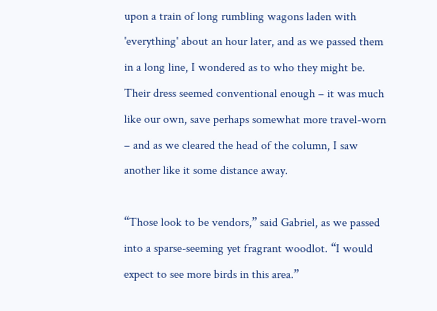upon a train of long rumbling wagons laden with 'everything' about an hour later, and as we passed them in a long line, I wondered as to who they might be. Their dress seemed conventional enough – it was much like our own, save perhaps somewhat more travel-worn – and as we cleared the head of the column, I saw another like it some distance away.

“Those look to be vendors,” said Gabriel, as we passed into a sparse-seeming yet fragrant woodlot. “I would expect to see more birds in this area.”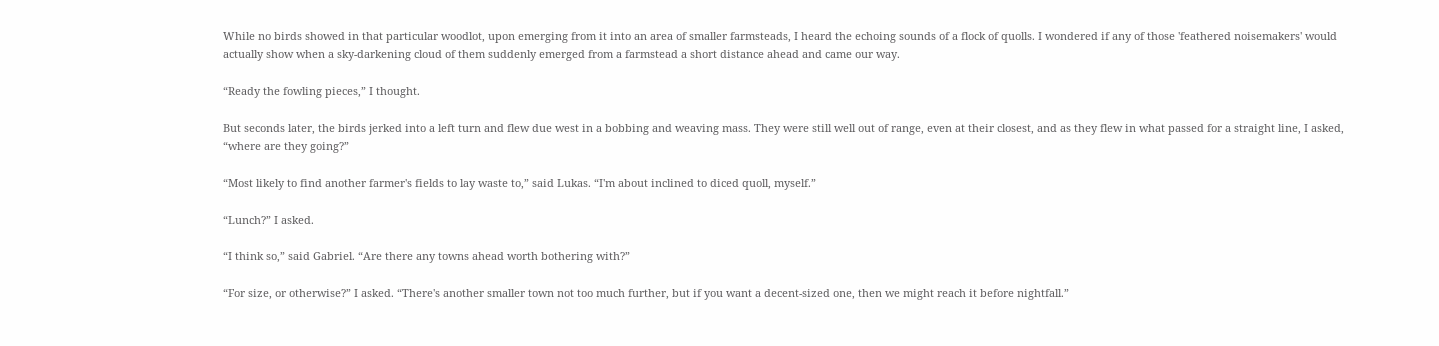While no birds showed in that particular woodlot, upon emerging from it into an area of smaller farmsteads, I heard the echoing sounds of a flock of quolls. I wondered if any of those 'feathered noisemakers' would actually show when a sky-darkening cloud of them suddenly emerged from a farmstead a short distance ahead and came our way.

“Ready the fowling pieces,” I thought.

But seconds later, the birds jerked into a left turn and flew due west in a bobbing and weaving mass. They were still well out of range, even at their closest, and as they flew in what passed for a straight line, I asked, “where are they going?”

“Most likely to find another farmer's fields to lay waste to,” said Lukas. “I'm about inclined to diced quoll, myself.”

“Lunch?” I asked.

“I think so,” said Gabriel. “Are there any towns ahead worth bothering with?”

“For size, or otherwise?” I asked. “There's another smaller town not too much further, but if you want a decent-sized one, then we might reach it before nightfall.”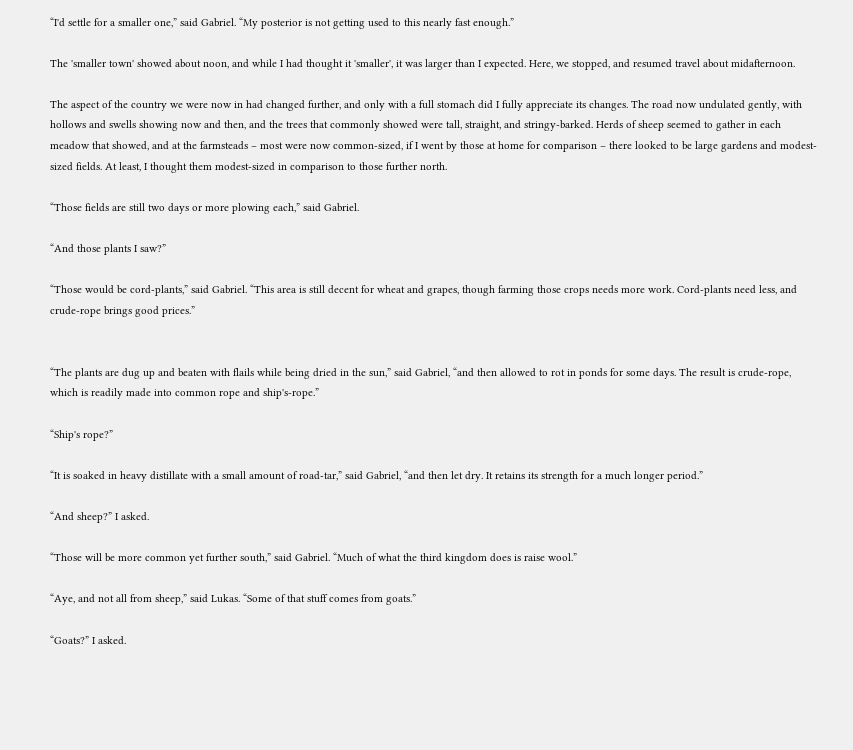“I'd settle for a smaller one,” said Gabriel. “My posterior is not getting used to this nearly fast enough.”

The 'smaller town' showed about noon, and while I had thought it 'smaller', it was larger than I expected. Here, we stopped, and resumed travel about midafternoon.

The aspect of the country we were now in had changed further, and only with a full stomach did I fully appreciate its changes. The road now undulated gently, with hollows and swells showing now and then, and the trees that commonly showed were tall, straight, and stringy-barked. Herds of sheep seemed to gather in each meadow that showed, and at the farmsteads – most were now common-sized, if I went by those at home for comparison – there looked to be large gardens and modest-sized fields. At least, I thought them modest-sized in comparison to those further north.

“Those fields are still two days or more plowing each,” said Gabriel.

“And those plants I saw?”

“Those would be cord-plants,” said Gabriel. “This area is still decent for wheat and grapes, though farming those crops needs more work. Cord-plants need less, and crude-rope brings good prices.”


“The plants are dug up and beaten with flails while being dried in the sun,” said Gabriel, “and then allowed to rot in ponds for some days. The result is crude-rope, which is readily made into common rope and ship's-rope.”

“Ship's rope?”

“It is soaked in heavy distillate with a small amount of road-tar,” said Gabriel, “and then let dry. It retains its strength for a much longer period.”

“And sheep?” I asked.

“Those will be more common yet further south,” said Gabriel. “Much of what the third kingdom does is raise wool.”

“Aye, and not all from sheep,” said Lukas. “Some of that stuff comes from goats.”

“Goats?” I asked.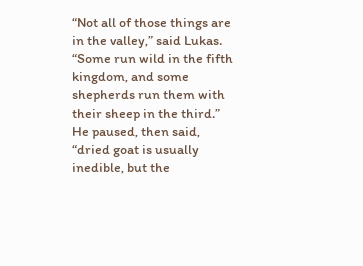“Not all of those things are in the valley,” said Lukas. “Some run wild in the fifth kingdom, and some shepherds run them with their sheep in the third.” He paused, then said, “dried goat is usually inedible, but the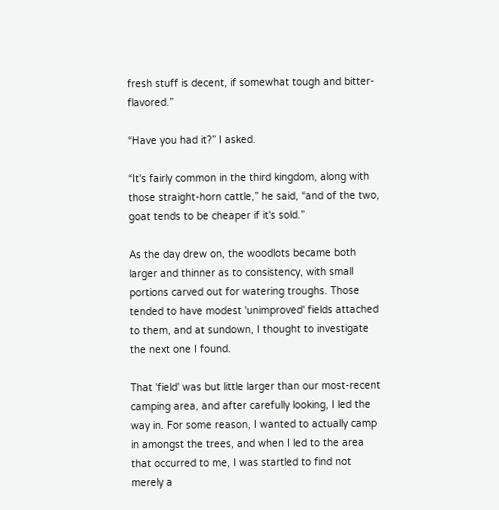fresh stuff is decent, if somewhat tough and bitter-flavored.”

“Have you had it?” I asked.

“It's fairly common in the third kingdom, along with those straight-horn cattle,” he said, “and of the two, goat tends to be cheaper if it's sold.”

As the day drew on, the woodlots became both larger and thinner as to consistency, with small portions carved out for watering troughs. Those tended to have modest 'unimproved' fields attached to them, and at sundown, I thought to investigate the next one I found.

That 'field' was but little larger than our most-recent camping area, and after carefully looking, I led the way in. For some reason, I wanted to actually camp in amongst the trees, and when I led to the area that occurred to me, I was startled to find not merely a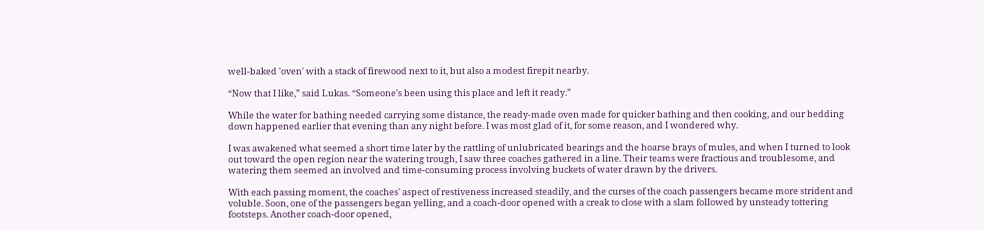well-baked 'oven' with a stack of firewood next to it, but also a modest firepit nearby.

“Now that I like,” said Lukas. “Someone's been using this place and left it ready.”

While the water for bathing needed carrying some distance, the ready-made oven made for quicker bathing and then cooking, and our bedding down happened earlier that evening than any night before. I was most glad of it, for some reason, and I wondered why.

I was awakened what seemed a short time later by the rattling of unlubricated bearings and the hoarse brays of mules, and when I turned to look out toward the open region near the watering trough, I saw three coaches gathered in a line. Their teams were fractious and troublesome, and watering them seemed an involved and time-consuming process involving buckets of water drawn by the drivers.

With each passing moment, the coaches' aspect of restiveness increased steadily, and the curses of the coach passengers became more strident and voluble. Soon, one of the passengers began yelling, and a coach-door opened with a creak to close with a slam followed by unsteady tottering footsteps. Another coach-door opened,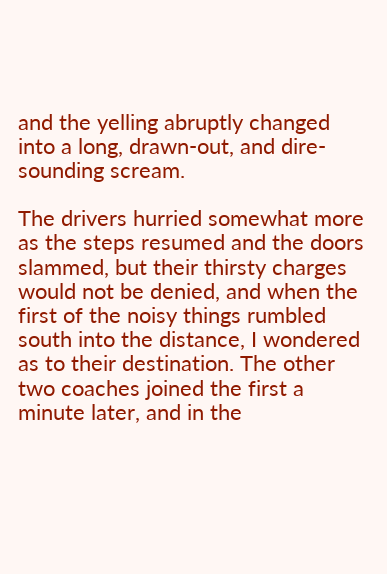and the yelling abruptly changed into a long, drawn-out, and dire-sounding scream.

The drivers hurried somewhat more as the steps resumed and the doors slammed, but their thirsty charges would not be denied, and when the first of the noisy things rumbled south into the distance, I wondered as to their destination. The other two coaches joined the first a minute later, and in the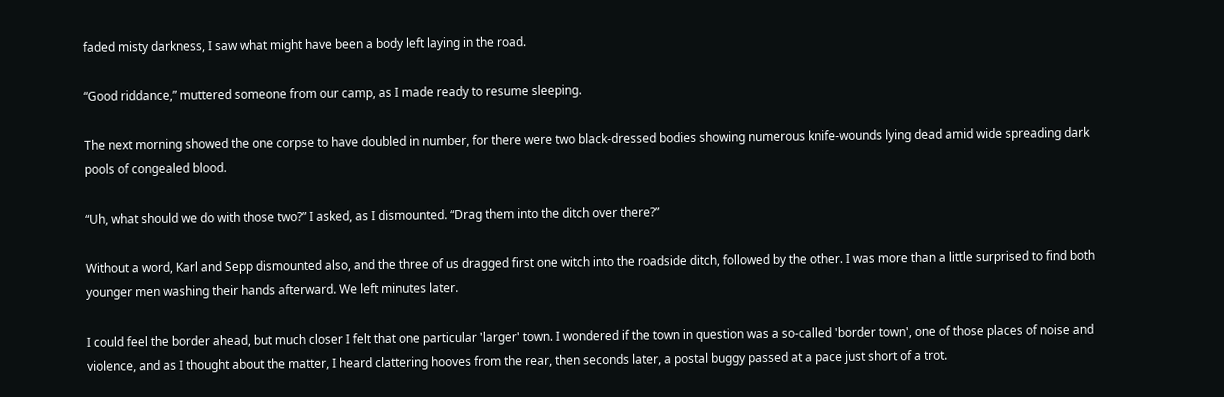faded misty darkness, I saw what might have been a body left laying in the road.

“Good riddance,” muttered someone from our camp, as I made ready to resume sleeping.

The next morning showed the one corpse to have doubled in number, for there were two black-dressed bodies showing numerous knife-wounds lying dead amid wide spreading dark pools of congealed blood.

“Uh, what should we do with those two?” I asked, as I dismounted. “Drag them into the ditch over there?”

Without a word, Karl and Sepp dismounted also, and the three of us dragged first one witch into the roadside ditch, followed by the other. I was more than a little surprised to find both younger men washing their hands afterward. We left minutes later.

I could feel the border ahead, but much closer I felt that one particular 'larger' town. I wondered if the town in question was a so-called 'border town', one of those places of noise and violence, and as I thought about the matter, I heard clattering hooves from the rear, then seconds later, a postal buggy passed at a pace just short of a trot.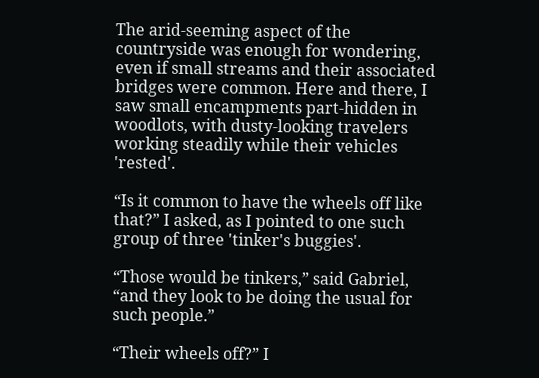The arid-seeming aspect of the countryside was enough for wondering, even if small streams and their associated bridges were common. Here and there, I saw small encampments part-hidden in woodlots, with dusty-looking travelers working steadily while their vehicles 'rested'.

“Is it common to have the wheels off like that?” I asked, as I pointed to one such group of three 'tinker's buggies'.

“Those would be tinkers,” said Gabriel, “and they look to be doing the usual for such people.”

“Their wheels off?” I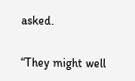asked.

“They might well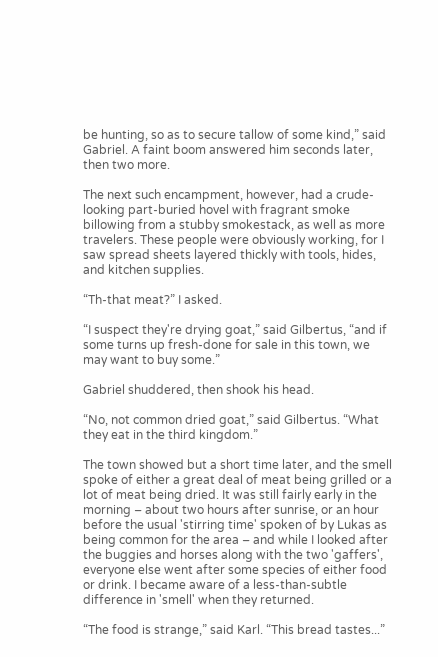be hunting, so as to secure tallow of some kind,” said Gabriel. A faint boom answered him seconds later, then two more.

The next such encampment, however, had a crude-looking part-buried hovel with fragrant smoke billowing from a stubby smokestack, as well as more travelers. These people were obviously working, for I saw spread sheets layered thickly with tools, hides, and kitchen supplies.

“Th-that meat?” I asked.

“I suspect they're drying goat,” said Gilbertus, “and if some turns up fresh-done for sale in this town, we may want to buy some.”

Gabriel shuddered, then shook his head.

“No, not common dried goat,” said Gilbertus. “What they eat in the third kingdom.”

The town showed but a short time later, and the smell spoke of either a great deal of meat being grilled or a lot of meat being dried. It was still fairly early in the morning – about two hours after sunrise, or an hour before the usual 'stirring time' spoken of by Lukas as being common for the area – and while I looked after the buggies and horses along with the two 'gaffers', everyone else went after some species of either food or drink. I became aware of a less-than-subtle difference in 'smell' when they returned.

“The food is strange,” said Karl. “This bread tastes...”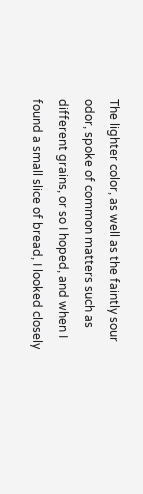The lighter color, as well as the faintly sour odor, spoke of common matters such as different grains, or so I hoped, and when I found a small slice of bread, I looked closely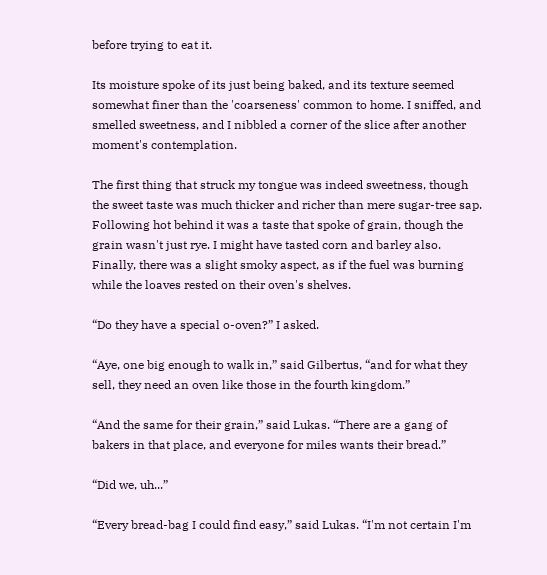before trying to eat it.

Its moisture spoke of its just being baked, and its texture seemed somewhat finer than the 'coarseness' common to home. I sniffed, and smelled sweetness, and I nibbled a corner of the slice after another moment's contemplation.

The first thing that struck my tongue was indeed sweetness, though the sweet taste was much thicker and richer than mere sugar-tree sap. Following hot behind it was a taste that spoke of grain, though the grain wasn't just rye. I might have tasted corn and barley also. Finally, there was a slight smoky aspect, as if the fuel was burning while the loaves rested on their oven's shelves.

“Do they have a special o-oven?” I asked.

“Aye, one big enough to walk in,” said Gilbertus, “and for what they sell, they need an oven like those in the fourth kingdom.”

“And the same for their grain,” said Lukas. “There are a gang of bakers in that place, and everyone for miles wants their bread.”

“Did we, uh...”

“Every bread-bag I could find easy,” said Lukas. “I'm not certain I'm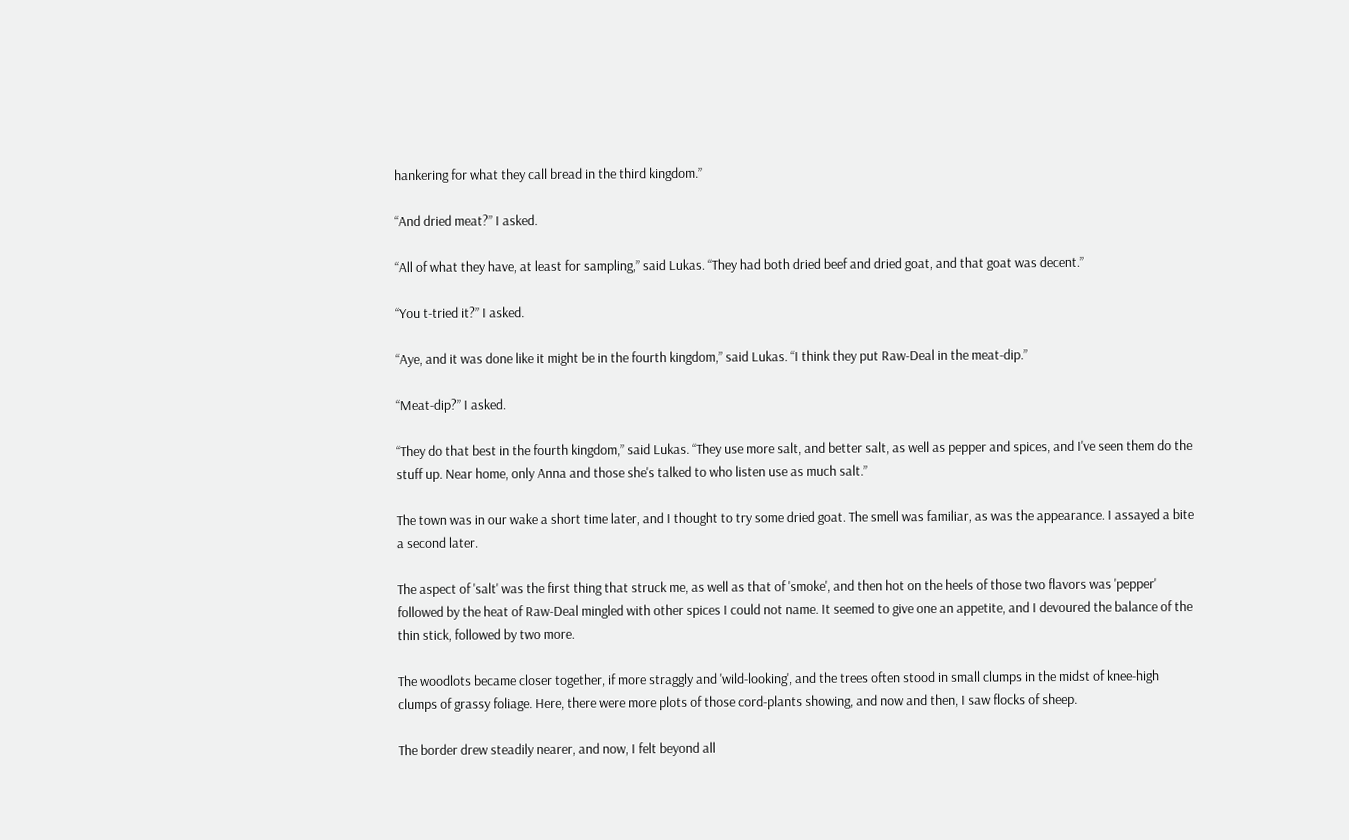hankering for what they call bread in the third kingdom.”

“And dried meat?” I asked.

“All of what they have, at least for sampling,” said Lukas. “They had both dried beef and dried goat, and that goat was decent.”

“You t-tried it?” I asked.

“Aye, and it was done like it might be in the fourth kingdom,” said Lukas. “I think they put Raw-Deal in the meat-dip.”

“Meat-dip?” I asked.

“They do that best in the fourth kingdom,” said Lukas. “They use more salt, and better salt, as well as pepper and spices, and I've seen them do the stuff up. Near home, only Anna and those she's talked to who listen use as much salt.”

The town was in our wake a short time later, and I thought to try some dried goat. The smell was familiar, as was the appearance. I assayed a bite a second later.

The aspect of 'salt' was the first thing that struck me, as well as that of 'smoke', and then hot on the heels of those two flavors was 'pepper' followed by the heat of Raw-Deal mingled with other spices I could not name. It seemed to give one an appetite, and I devoured the balance of the thin stick, followed by two more.

The woodlots became closer together, if more straggly and 'wild-looking', and the trees often stood in small clumps in the midst of knee-high clumps of grassy foliage. Here, there were more plots of those cord-plants showing, and now and then, I saw flocks of sheep.

The border drew steadily nearer, and now, I felt beyond all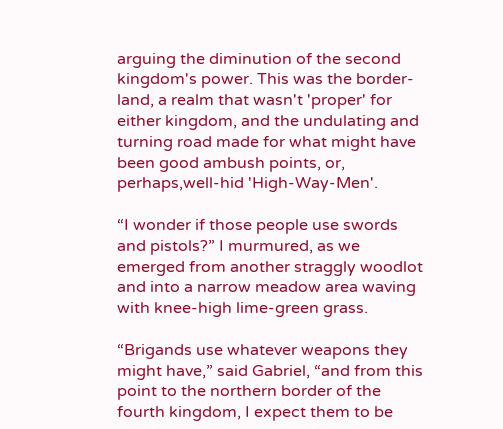arguing the diminution of the second kingdom's power. This was the border-land, a realm that wasn't 'proper' for either kingdom, and the undulating and turning road made for what might have been good ambush points, or, perhaps,well-hid 'High-Way-Men'.

“I wonder if those people use swords and pistols?” I murmured, as we emerged from another straggly woodlot and into a narrow meadow area waving with knee-high lime-green grass.

“Brigands use whatever weapons they might have,” said Gabriel, “and from this point to the northern border of the fourth kingdom, I expect them to be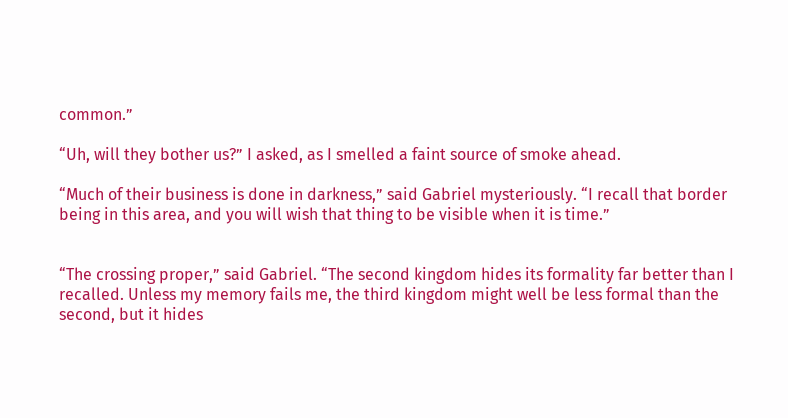common.”

“Uh, will they bother us?” I asked, as I smelled a faint source of smoke ahead.

“Much of their business is done in darkness,” said Gabriel mysteriously. “I recall that border being in this area, and you will wish that thing to be visible when it is time.”


“The crossing proper,” said Gabriel. “The second kingdom hides its formality far better than I recalled. Unless my memory fails me, the third kingdom might well be less formal than the second, but it hides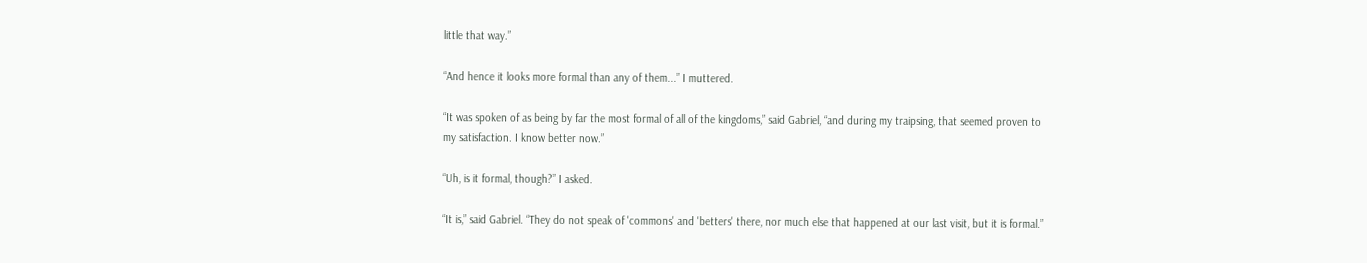little that way.”

“And hence it looks more formal than any of them...” I muttered.

“It was spoken of as being by far the most formal of all of the kingdoms,” said Gabriel, “and during my traipsing, that seemed proven to my satisfaction. I know better now.”

“Uh, is it formal, though?” I asked.

“It is,” said Gabriel. “They do not speak of 'commons' and 'betters' there, nor much else that happened at our last visit, but it is formal.”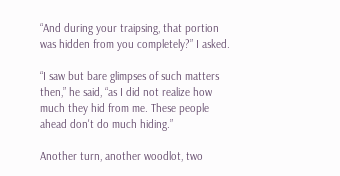“And during your traipsing, that portion was hidden from you completely?” I asked.

“I saw but bare glimpses of such matters then,” he said, “as I did not realize how much they hid from me. These people ahead don't do much hiding.”

Another turn, another woodlot, two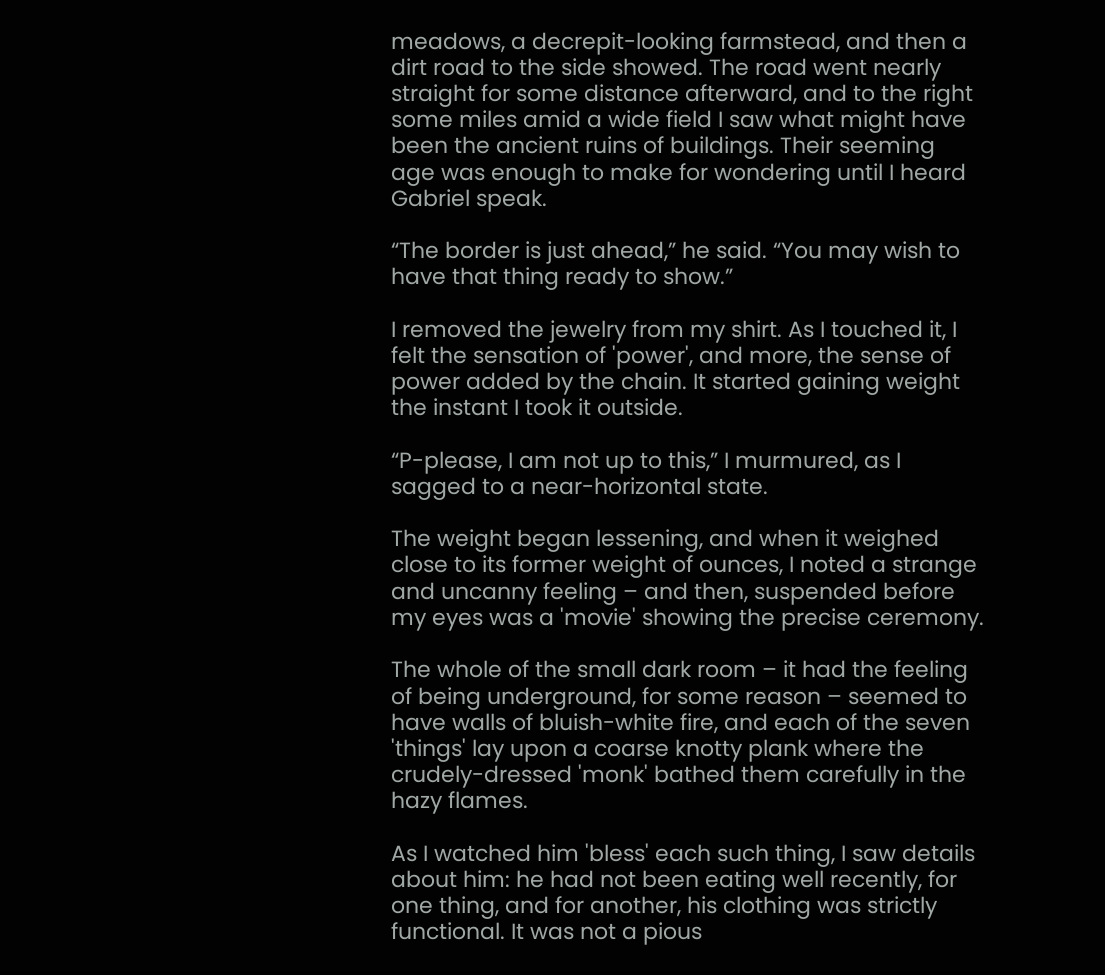meadows, a decrepit-looking farmstead, and then a dirt road to the side showed. The road went nearly straight for some distance afterward, and to the right some miles amid a wide field I saw what might have been the ancient ruins of buildings. Their seeming age was enough to make for wondering until I heard Gabriel speak.

“The border is just ahead,” he said. “You may wish to have that thing ready to show.”

I removed the jewelry from my shirt. As I touched it, I felt the sensation of 'power', and more, the sense of power added by the chain. It started gaining weight the instant I took it outside.

“P-please, I am not up to this,” I murmured, as I sagged to a near-horizontal state.

The weight began lessening, and when it weighed close to its former weight of ounces, I noted a strange and uncanny feeling – and then, suspended before my eyes was a 'movie' showing the precise ceremony.

The whole of the small dark room – it had the feeling of being underground, for some reason – seemed to have walls of bluish-white fire, and each of the seven 'things' lay upon a coarse knotty plank where the crudely-dressed 'monk' bathed them carefully in the hazy flames.

As I watched him 'bless' each such thing, I saw details about him: he had not been eating well recently, for one thing, and for another, his clothing was strictly functional. It was not a pious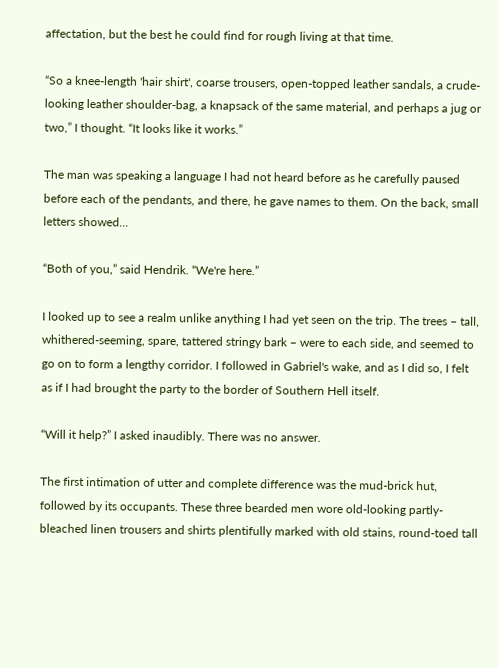affectation, but the best he could find for rough living at that time.

“So a knee-length 'hair shirt', coarse trousers, open-topped leather sandals, a crude-looking leather shoulder-bag, a knapsack of the same material, and perhaps a jug or two,” I thought. “It looks like it works.”

The man was speaking a language I had not heard before as he carefully paused before each of the pendants, and there, he gave names to them. On the back, small letters showed...

“Both of you,” said Hendrik. “We're here.”

I looked up to see a realm unlike anything I had yet seen on the trip. The trees – tall, whithered-seeming, spare, tattered stringy bark – were to each side, and seemed to go on to form a lengthy corridor. I followed in Gabriel's wake, and as I did so, I felt as if I had brought the party to the border of Southern Hell itself.

“Will it help?” I asked inaudibly. There was no answer.

The first intimation of utter and complete difference was the mud-brick hut, followed by its occupants. These three bearded men wore old-looking partly-bleached linen trousers and shirts plentifully marked with old stains, round-toed tall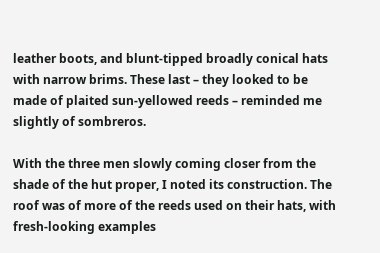leather boots, and blunt-tipped broadly conical hats with narrow brims. These last – they looked to be made of plaited sun-yellowed reeds – reminded me slightly of sombreros.

With the three men slowly coming closer from the shade of the hut proper, I noted its construction. The roof was of more of the reeds used on their hats, with fresh-looking examples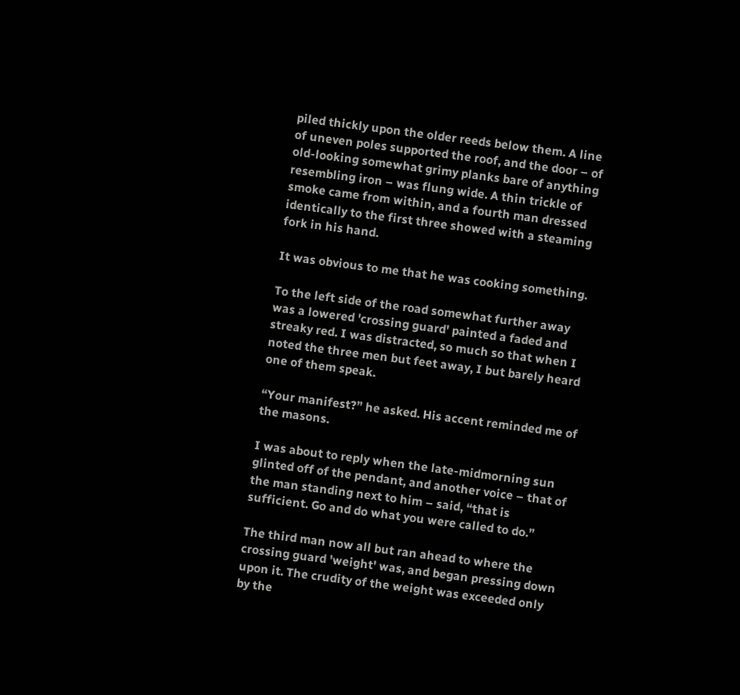piled thickly upon the older reeds below them. A line of uneven poles supported the roof, and the door – of old-looking somewhat grimy planks bare of anything resembling iron – was flung wide. A thin trickle of smoke came from within, and a fourth man dressed identically to the first three showed with a steaming fork in his hand.

It was obvious to me that he was cooking something.

To the left side of the road somewhat further away was a lowered 'crossing guard' painted a faded and streaky red. I was distracted, so much so that when I noted the three men but feet away, I but barely heard one of them speak.

“Your manifest?” he asked. His accent reminded me of the masons.

I was about to reply when the late-midmorning sun glinted off of the pendant, and another voice – that of the man standing next to him – said, “that is sufficient. Go and do what you were called to do.”

The third man now all but ran ahead to where the crossing guard 'weight' was, and began pressing down upon it. The crudity of the weight was exceeded only by the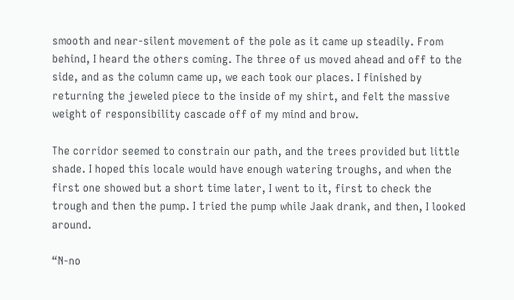smooth and near-silent movement of the pole as it came up steadily. From behind, I heard the others coming. The three of us moved ahead and off to the side, and as the column came up, we each took our places. I finished by returning the jeweled piece to the inside of my shirt, and felt the massive weight of responsibility cascade off of my mind and brow.

The corridor seemed to constrain our path, and the trees provided but little shade. I hoped this locale would have enough watering troughs, and when the first one showed but a short time later, I went to it, first to check the trough and then the pump. I tried the pump while Jaak drank, and then, I looked around.

“N-no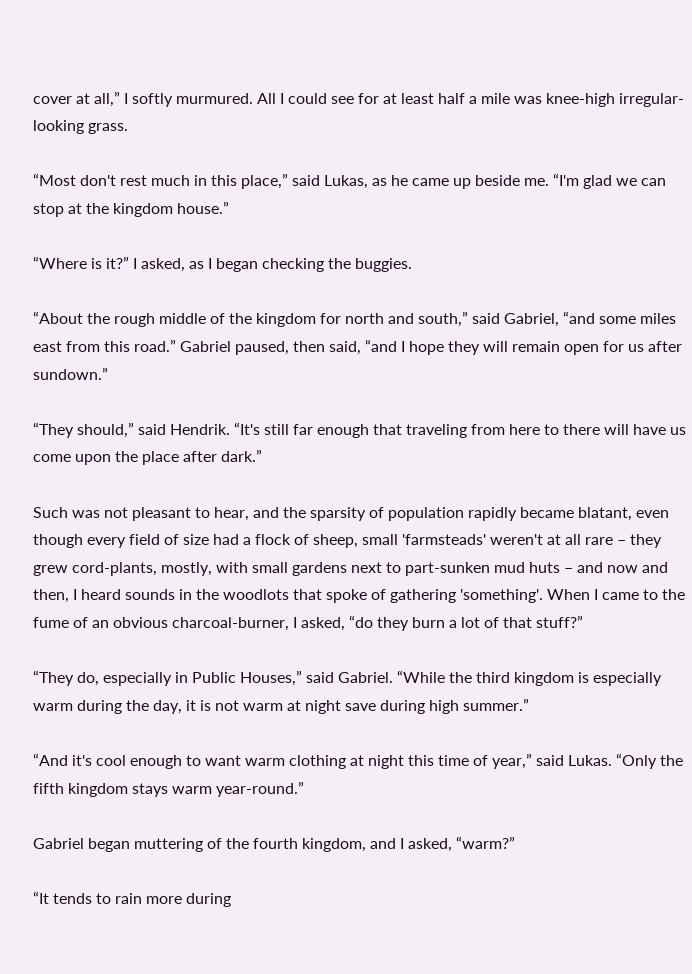cover at all,” I softly murmured. All I could see for at least half a mile was knee-high irregular-looking grass.

“Most don't rest much in this place,” said Lukas, as he came up beside me. “I'm glad we can stop at the kingdom house.”

“Where is it?” I asked, as I began checking the buggies.

“About the rough middle of the kingdom for north and south,” said Gabriel, “and some miles east from this road.” Gabriel paused, then said, “and I hope they will remain open for us after sundown.”

“They should,” said Hendrik. “It's still far enough that traveling from here to there will have us come upon the place after dark.”

Such was not pleasant to hear, and the sparsity of population rapidly became blatant, even though every field of size had a flock of sheep, small 'farmsteads' weren't at all rare – they grew cord-plants, mostly, with small gardens next to part-sunken mud huts – and now and then, I heard sounds in the woodlots that spoke of gathering 'something'. When I came to the fume of an obvious charcoal-burner, I asked, “do they burn a lot of that stuff?”

“They do, especially in Public Houses,” said Gabriel. “While the third kingdom is especially warm during the day, it is not warm at night save during high summer.”

“And it's cool enough to want warm clothing at night this time of year,” said Lukas. “Only the fifth kingdom stays warm year-round.”

Gabriel began muttering of the fourth kingdom, and I asked, “warm?”

“It tends to rain more during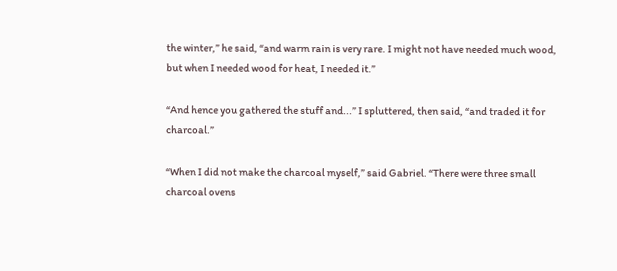the winter,” he said, “and warm rain is very rare. I might not have needed much wood, but when I needed wood for heat, I needed it.”

“And hence you gathered the stuff and...” I spluttered, then said, “and traded it for charcoal.”

“When I did not make the charcoal myself,” said Gabriel. “There were three small charcoal ovens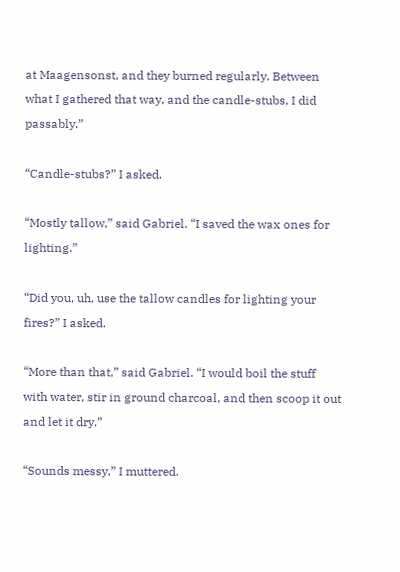at Maagensonst, and they burned regularly. Between what I gathered that way, and the candle-stubs, I did passably.”

“Candle-stubs?” I asked.

“Mostly tallow,” said Gabriel. “I saved the wax ones for lighting.”

“Did you, uh, use the tallow candles for lighting your fires?” I asked.

“More than that,” said Gabriel. “I would boil the stuff with water, stir in ground charcoal, and then scoop it out and let it dry.”

“Sounds messy,” I muttered.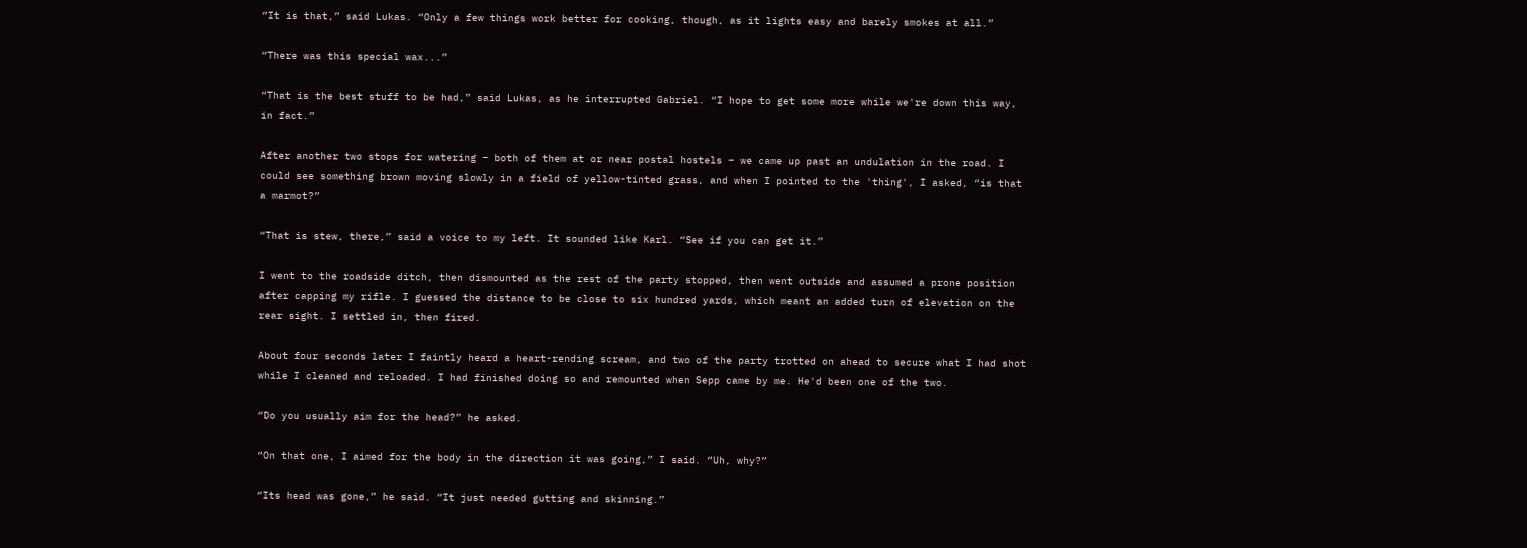“It is that,” said Lukas. “Only a few things work better for cooking, though, as it lights easy and barely smokes at all.”

“There was this special wax...”

“That is the best stuff to be had,” said Lukas, as he interrupted Gabriel. “I hope to get some more while we're down this way, in fact.”

After another two stops for watering – both of them at or near postal hostels – we came up past an undulation in the road. I could see something brown moving slowly in a field of yellow-tinted grass, and when I pointed to the 'thing', I asked, “is that a marmot?”

“That is stew, there,” said a voice to my left. It sounded like Karl. “See if you can get it.”

I went to the roadside ditch, then dismounted as the rest of the party stopped, then went outside and assumed a prone position after capping my rifle. I guessed the distance to be close to six hundred yards, which meant an added turn of elevation on the rear sight. I settled in, then fired.

About four seconds later I faintly heard a heart-rending scream, and two of the party trotted on ahead to secure what I had shot while I cleaned and reloaded. I had finished doing so and remounted when Sepp came by me. He'd been one of the two.

“Do you usually aim for the head?” he asked.

“On that one, I aimed for the body in the direction it was going,” I said. “Uh, why?”

“Its head was gone,” he said. “It just needed gutting and skinning.”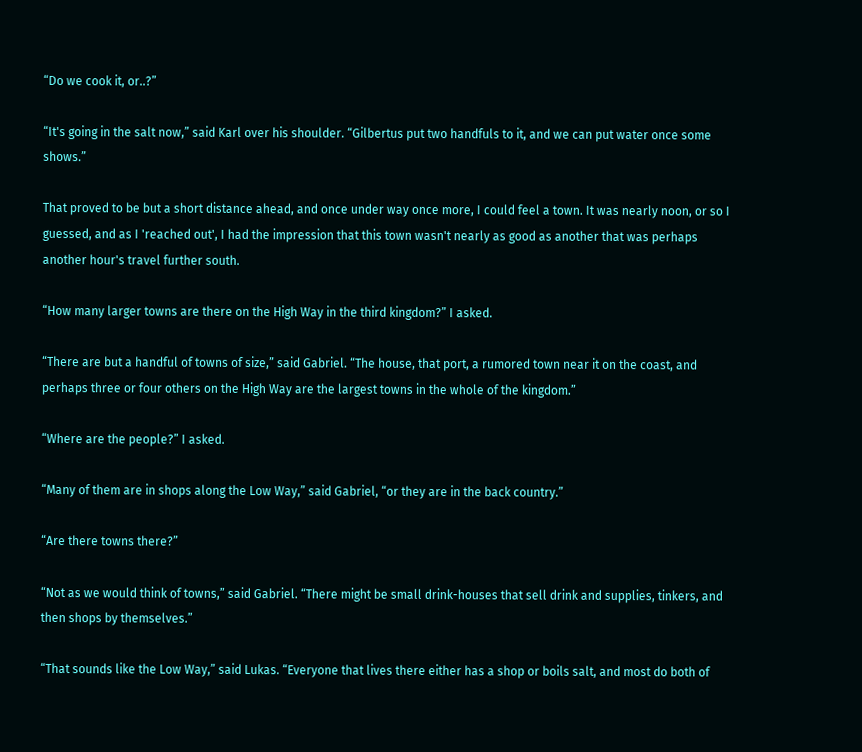“Do we cook it, or..?”

“It's going in the salt now,” said Karl over his shoulder. “Gilbertus put two handfuls to it, and we can put water once some shows.”

That proved to be but a short distance ahead, and once under way once more, I could feel a town. It was nearly noon, or so I guessed, and as I 'reached out', I had the impression that this town wasn't nearly as good as another that was perhaps another hour's travel further south.

“How many larger towns are there on the High Way in the third kingdom?” I asked.

“There are but a handful of towns of size,” said Gabriel. “The house, that port, a rumored town near it on the coast, and perhaps three or four others on the High Way are the largest towns in the whole of the kingdom.”

“Where are the people?” I asked.

“Many of them are in shops along the Low Way,” said Gabriel, “or they are in the back country.”

“Are there towns there?”

“Not as we would think of towns,” said Gabriel. “There might be small drink-houses that sell drink and supplies, tinkers, and then shops by themselves.”

“That sounds like the Low Way,” said Lukas. “Everyone that lives there either has a shop or boils salt, and most do both of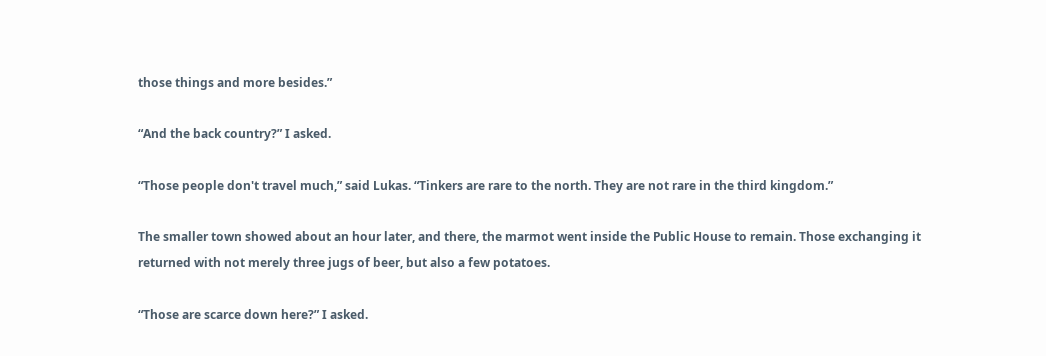those things and more besides.”

“And the back country?” I asked.

“Those people don't travel much,” said Lukas. “Tinkers are rare to the north. They are not rare in the third kingdom.”

The smaller town showed about an hour later, and there, the marmot went inside the Public House to remain. Those exchanging it returned with not merely three jugs of beer, but also a few potatoes.

“Those are scarce down here?” I asked.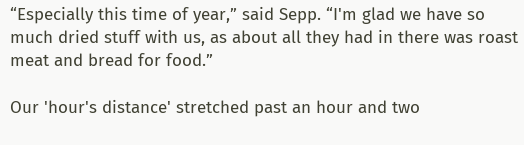“Especially this time of year,” said Sepp. “I'm glad we have so much dried stuff with us, as about all they had in there was roast meat and bread for food.”

Our 'hour's distance' stretched past an hour and two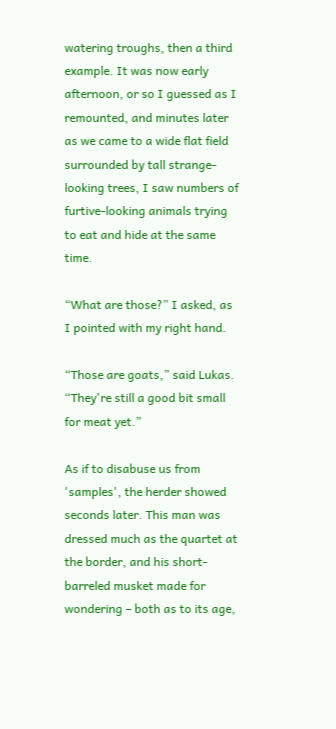watering troughs, then a third example. It was now early afternoon, or so I guessed as I remounted, and minutes later as we came to a wide flat field surrounded by tall strange-looking trees, I saw numbers of furtive-looking animals trying to eat and hide at the same time.

“What are those?” I asked, as I pointed with my right hand.

“Those are goats,” said Lukas. “They're still a good bit small for meat yet.”

As if to disabuse us from 'samples', the herder showed seconds later. This man was dressed much as the quartet at the border, and his short-barreled musket made for wondering – both as to its age,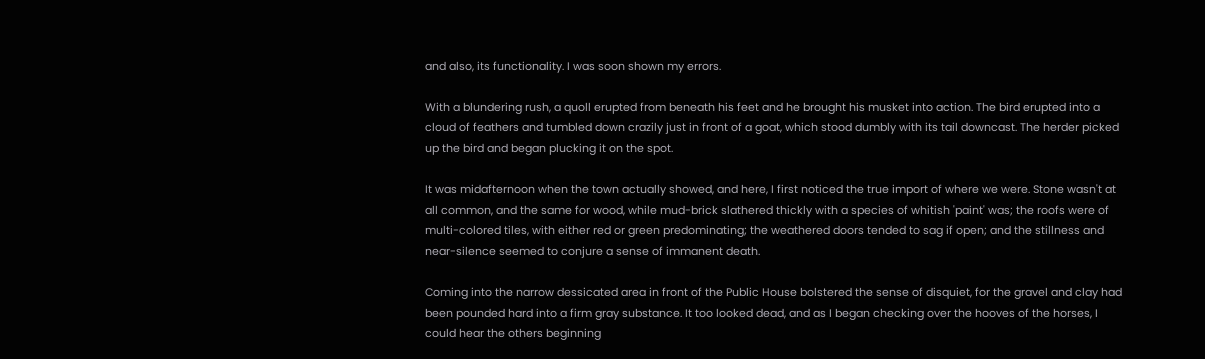and also, its functionality. I was soon shown my errors.

With a blundering rush, a quoll erupted from beneath his feet and he brought his musket into action. The bird erupted into a cloud of feathers and tumbled down crazily just in front of a goat, which stood dumbly with its tail downcast. The herder picked up the bird and began plucking it on the spot.

It was midafternoon when the town actually showed, and here, I first noticed the true import of where we were. Stone wasn't at all common, and the same for wood, while mud-brick slathered thickly with a species of whitish 'paint' was; the roofs were of multi-colored tiles, with either red or green predominating; the weathered doors tended to sag if open; and the stillness and near-silence seemed to conjure a sense of immanent death.

Coming into the narrow dessicated area in front of the Public House bolstered the sense of disquiet, for the gravel and clay had been pounded hard into a firm gray substance. It too looked dead, and as I began checking over the hooves of the horses, I could hear the others beginning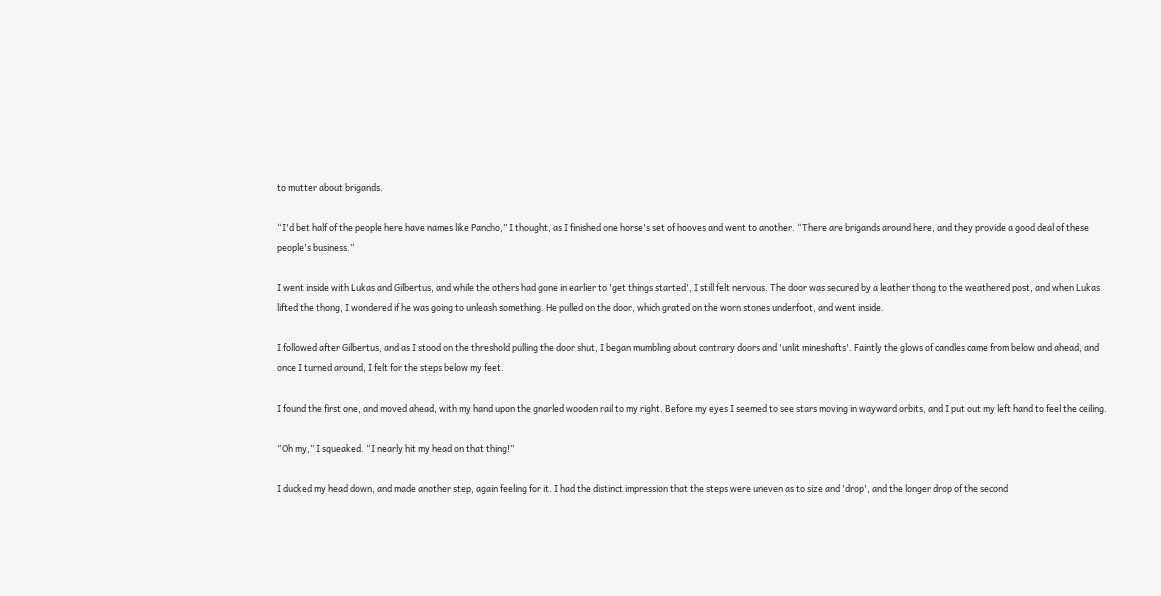to mutter about brigands.

“I'd bet half of the people here have names like Pancho,” I thought, as I finished one horse's set of hooves and went to another. “There are brigands around here, and they provide a good deal of these people's business.”

I went inside with Lukas and Gilbertus, and while the others had gone in earlier to 'get things started', I still felt nervous. The door was secured by a leather thong to the weathered post, and when Lukas lifted the thong, I wondered if he was going to unleash something. He pulled on the door, which grated on the worn stones underfoot, and went inside.

I followed after Gilbertus, and as I stood on the threshold pulling the door shut, I began mumbling about contrary doors and 'unlit mineshafts'. Faintly the glows of candles came from below and ahead, and once I turned around, I felt for the steps below my feet.

I found the first one, and moved ahead, with my hand upon the gnarled wooden rail to my right. Before my eyes I seemed to see stars moving in wayward orbits, and I put out my left hand to feel the ceiling.

“Oh my,” I squeaked. “I nearly hit my head on that thing!”

I ducked my head down, and made another step, again feeling for it. I had the distinct impression that the steps were uneven as to size and 'drop', and the longer drop of the second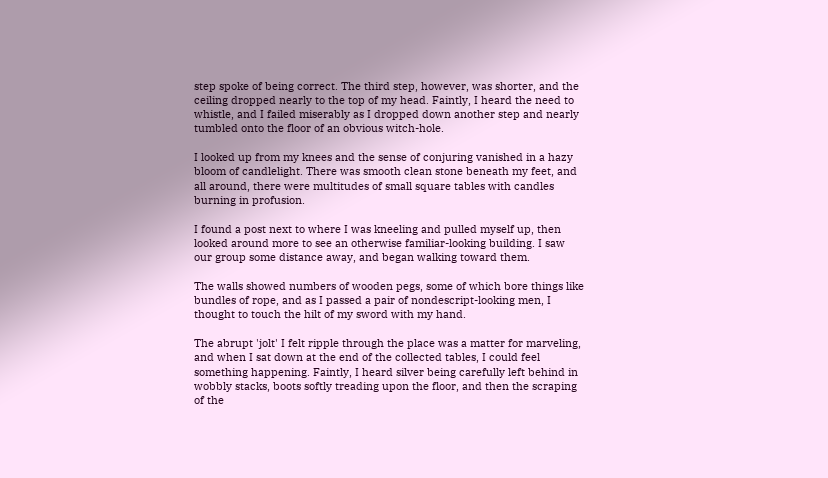step spoke of being correct. The third step, however, was shorter, and the ceiling dropped nearly to the top of my head. Faintly, I heard the need to whistle, and I failed miserably as I dropped down another step and nearly tumbled onto the floor of an obvious witch-hole.

I looked up from my knees and the sense of conjuring vanished in a hazy bloom of candlelight. There was smooth clean stone beneath my feet, and all around, there were multitudes of small square tables with candles burning in profusion.

I found a post next to where I was kneeling and pulled myself up, then looked around more to see an otherwise familiar-looking building. I saw our group some distance away, and began walking toward them.

The walls showed numbers of wooden pegs, some of which bore things like bundles of rope, and as I passed a pair of nondescript-looking men, I thought to touch the hilt of my sword with my hand.

The abrupt 'jolt' I felt ripple through the place was a matter for marveling, and when I sat down at the end of the collected tables, I could feel something happening. Faintly, I heard silver being carefully left behind in wobbly stacks, boots softly treading upon the floor, and then the scraping of the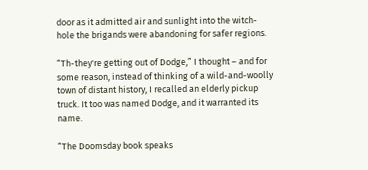door as it admitted air and sunlight into the witch-hole the brigands were abandoning for safer regions.

“Th-they're getting out of Dodge,” I thought – and for some reason, instead of thinking of a wild-and-woolly town of distant history, I recalled an elderly pickup truck. It too was named Dodge, and it warranted its name.

“The Doomsday book speaks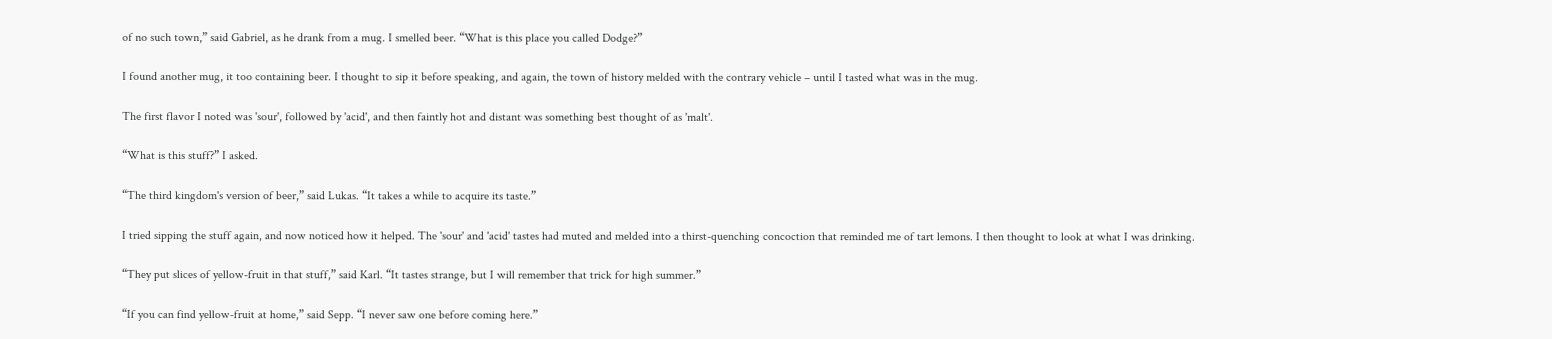of no such town,” said Gabriel, as he drank from a mug. I smelled beer. “What is this place you called Dodge?”

I found another mug, it too containing beer. I thought to sip it before speaking, and again, the town of history melded with the contrary vehicle – until I tasted what was in the mug.

The first flavor I noted was 'sour', followed by 'acid', and then faintly hot and distant was something best thought of as 'malt'.

“What is this stuff?” I asked.

“The third kingdom's version of beer,” said Lukas. “It takes a while to acquire its taste.”

I tried sipping the stuff again, and now noticed how it helped. The 'sour' and 'acid' tastes had muted and melded into a thirst-quenching concoction that reminded me of tart lemons. I then thought to look at what I was drinking.

“They put slices of yellow-fruit in that stuff,” said Karl. “It tastes strange, but I will remember that trick for high summer.”

“If you can find yellow-fruit at home,” said Sepp. “I never saw one before coming here.”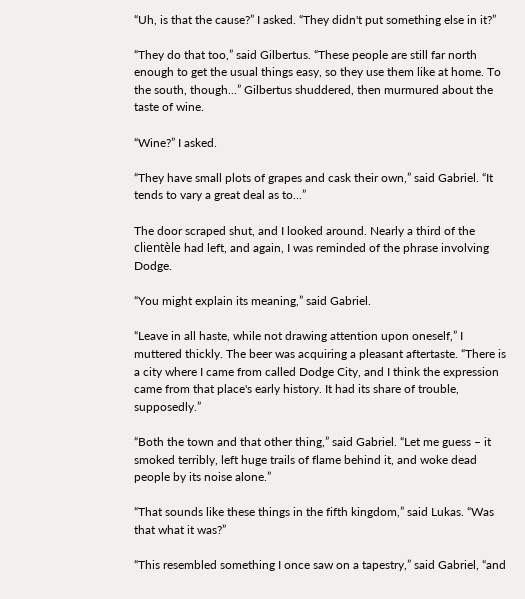“Uh, is that the cause?” I asked. “They didn't put something else in it?”

“They do that too,” said Gilbertus. “These people are still far north enough to get the usual things easy, so they use them like at home. To the south, though...” Gilbertus shuddered, then murmured about the taste of wine.

“Wine?” I asked.

“They have small plots of grapes and cask their own,” said Gabriel. “It tends to vary a great deal as to...”

The door scraped shut, and I looked around. Nearly a third of the clientèle had left, and again, I was reminded of the phrase involving Dodge.

“You might explain its meaning,” said Gabriel.

“Leave in all haste, while not drawing attention upon oneself,” I muttered thickly. The beer was acquiring a pleasant aftertaste. “There is a city where I came from called Dodge City, and I think the expression came from that place's early history. It had its share of trouble, supposedly.”

“Both the town and that other thing,” said Gabriel. “Let me guess – it smoked terribly, left huge trails of flame behind it, and woke dead people by its noise alone.”

“That sounds like these things in the fifth kingdom,” said Lukas. “Was that what it was?”

“This resembled something I once saw on a tapestry,” said Gabriel, “and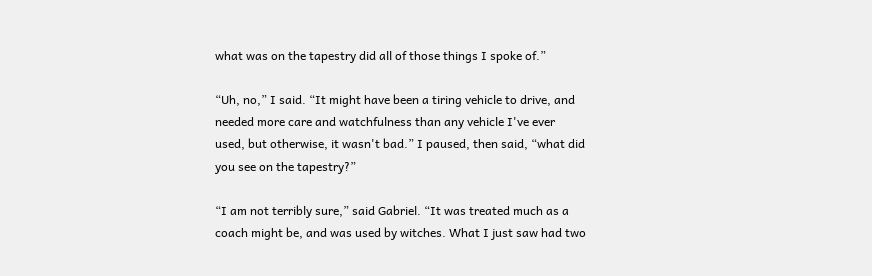what was on the tapestry did all of those things I spoke of.”

“Uh, no,” I said. “It might have been a tiring vehicle to drive, and needed more care and watchfulness than any vehicle I've ever used, but otherwise, it wasn't bad.” I paused, then said, “what did you see on the tapestry?”

“I am not terribly sure,” said Gabriel. “It was treated much as a coach might be, and was used by witches. What I just saw had two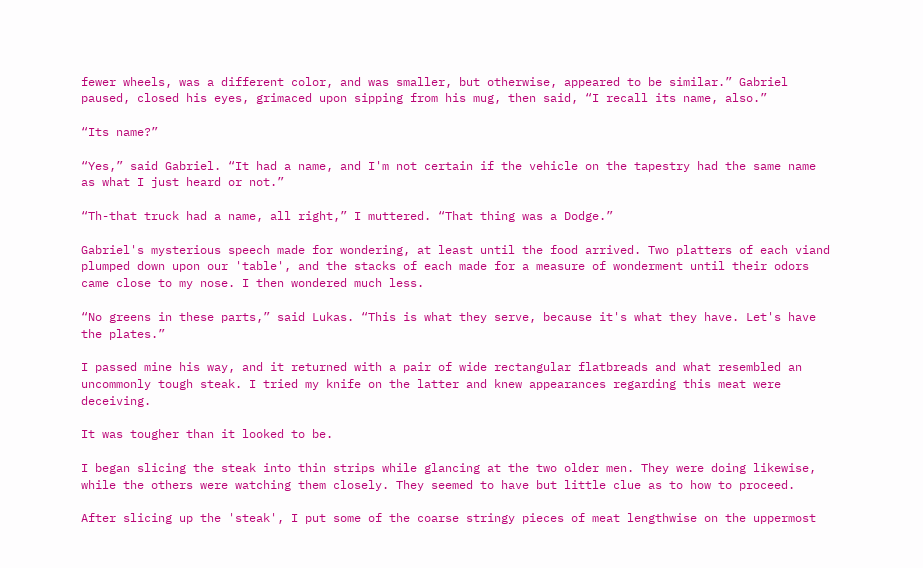fewer wheels, was a different color, and was smaller, but otherwise, appeared to be similar.” Gabriel paused, closed his eyes, grimaced upon sipping from his mug, then said, “I recall its name, also.”

“Its name?”

“Yes,” said Gabriel. “It had a name, and I'm not certain if the vehicle on the tapestry had the same name as what I just heard or not.”

“Th-that truck had a name, all right,” I muttered. “That thing was a Dodge.”

Gabriel's mysterious speech made for wondering, at least until the food arrived. Two platters of each viand plumped down upon our 'table', and the stacks of each made for a measure of wonderment until their odors came close to my nose. I then wondered much less.

“No greens in these parts,” said Lukas. “This is what they serve, because it's what they have. Let's have the plates.”

I passed mine his way, and it returned with a pair of wide rectangular flatbreads and what resembled an uncommonly tough steak. I tried my knife on the latter and knew appearances regarding this meat were deceiving.

It was tougher than it looked to be.

I began slicing the steak into thin strips while glancing at the two older men. They were doing likewise, while the others were watching them closely. They seemed to have but little clue as to how to proceed.

After slicing up the 'steak', I put some of the coarse stringy pieces of meat lengthwise on the uppermost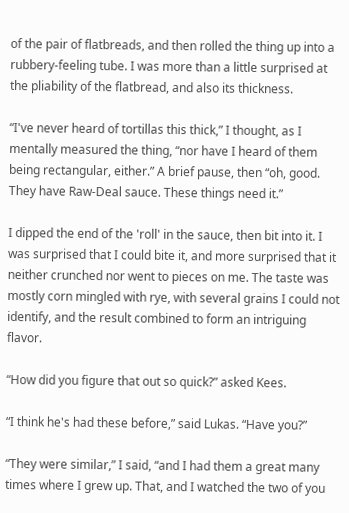of the pair of flatbreads, and then rolled the thing up into a rubbery-feeling tube. I was more than a little surprised at the pliability of the flatbread, and also its thickness.

“I've never heard of tortillas this thick,” I thought, as I mentally measured the thing, “nor have I heard of them being rectangular, either.” A brief pause, then “oh, good. They have Raw-Deal sauce. These things need it.”

I dipped the end of the 'roll' in the sauce, then bit into it. I was surprised that I could bite it, and more surprised that it neither crunched nor went to pieces on me. The taste was mostly corn mingled with rye, with several grains I could not identify, and the result combined to form an intriguing flavor.

“How did you figure that out so quick?” asked Kees.

“I think he's had these before,” said Lukas. “Have you?”

“They were similar,” I said, “and I had them a great many times where I grew up. That, and I watched the two of you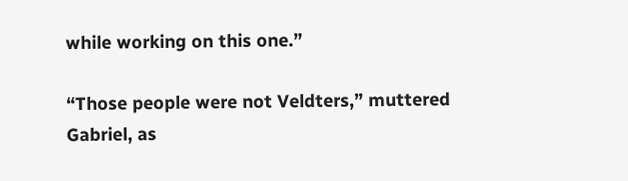while working on this one.”

“Those people were not Veldters,” muttered Gabriel, as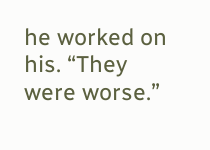he worked on his. “They were worse.”